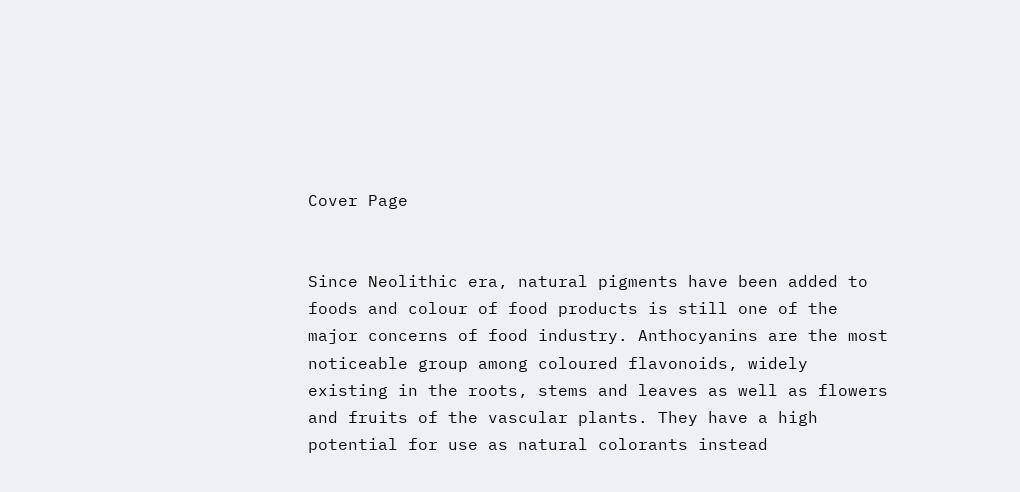Cover Page


Since Neolithic era, natural pigments have been added to foods and colour of food products is still one of the major concerns of food industry. Anthocyanins are the most noticeable group among coloured flavonoids, widely existing in the roots, stems and leaves as well as flowers and fruits of the vascular plants. They have a high potential for use as natural colorants instead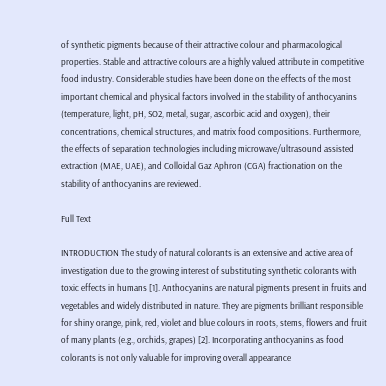of synthetic pigments because of their attractive colour and pharmacological properties. Stable and attractive colours are a highly valued attribute in competitive food industry. Considerable studies have been done on the effects of the most important chemical and physical factors involved in the stability of anthocyanins (temperature, light, pH, SO2, metal, sugar, ascorbic acid and oxygen), their concentrations, chemical structures, and matrix food compositions. Furthermore, the effects of separation technologies including microwave/ultrasound assisted extraction (MAE, UAE), and Colloidal Gaz Aphron (CGA) fractionation on the stability of anthocyanins are reviewed.

Full Text

INTRODUCTION The study of natural colorants is an extensive and active area of investigation due to the growing interest of substituting synthetic colorants with toxic effects in humans [1]. Anthocyanins are natural pigments present in fruits and vegetables and widely distributed in nature. They are pigments brilliant responsible for shiny orange, pink, red, violet and blue colours in roots, stems, flowers and fruit of many plants (e.g., orchids, grapes) [2]. Incorporating anthocyanins as food colorants is not only valuable for improving overall appearance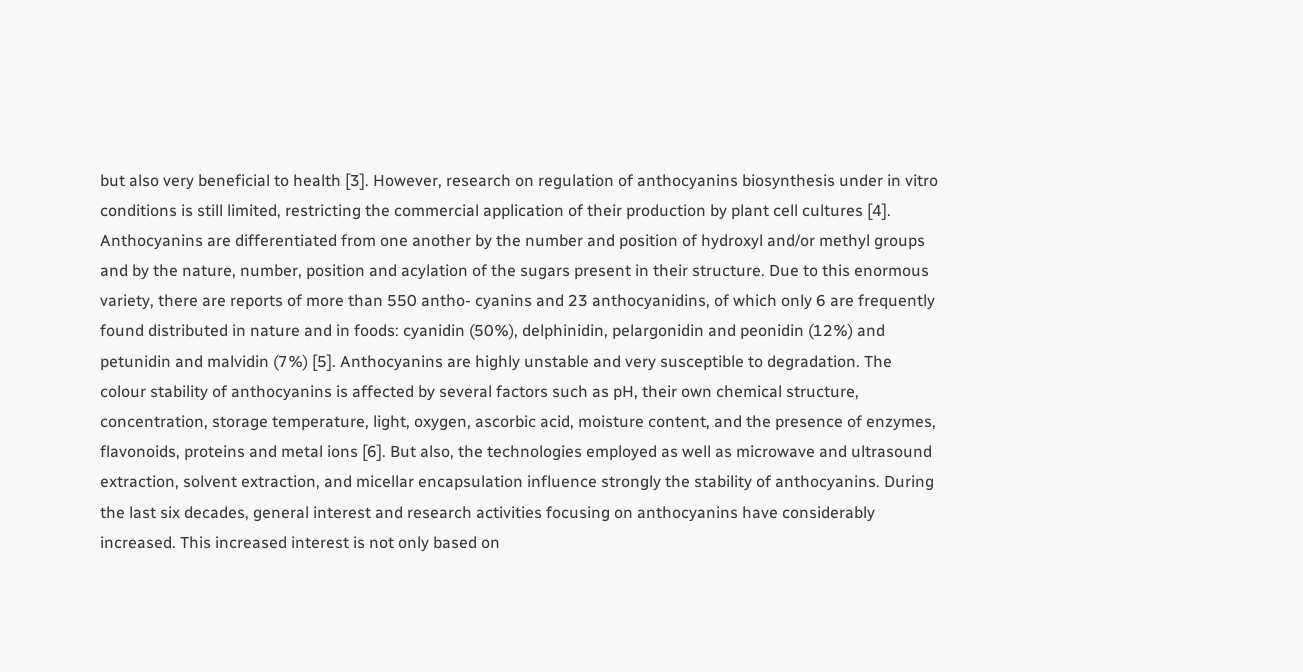but also very beneficial to health [3]. However, research on regulation of anthocyanins biosynthesis under in vitro conditions is still limited, restricting the commercial application of their production by plant cell cultures [4]. Anthocyanins are differentiated from one another by the number and position of hydroxyl and/or methyl groups and by the nature, number, position and acylation of the sugars present in their structure. Due to this enormous variety, there are reports of more than 550 antho- cyanins and 23 anthocyanidins, of which only 6 are frequently found distributed in nature and in foods: cyanidin (50%), delphinidin, pelargonidin and peonidin (12%) and petunidin and malvidin (7%) [5]. Anthocyanins are highly unstable and very susceptible to degradation. The colour stability of anthocyanins is affected by several factors such as pH, their own chemical structure, concentration, storage temperature, light, oxygen, ascorbic acid, moisture content, and the presence of enzymes, flavonoids, proteins and metal ions [6]. But also, the technologies employed as well as microwave and ultrasound extraction, solvent extraction, and micellar encapsulation influence strongly the stability of anthocyanins. During the last six decades, general interest and research activities focusing on anthocyanins have considerably increased. This increased interest is not only based on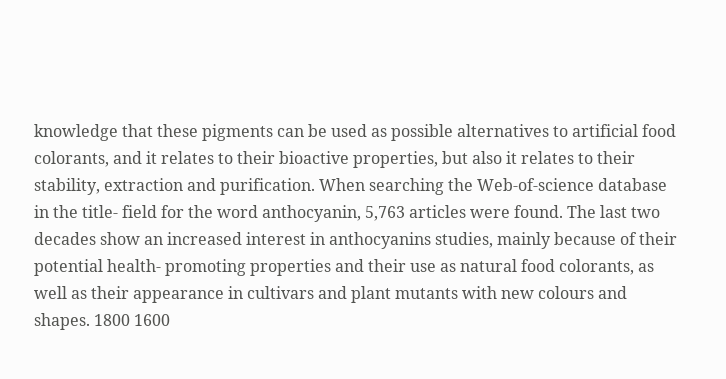knowledge that these pigments can be used as possible alternatives to artificial food colorants, and it relates to their bioactive properties, but also it relates to their stability, extraction and purification. When searching the Web-of-science database in the title- field for the word anthocyanin, 5,763 articles were found. The last two decades show an increased interest in anthocyanins studies, mainly because of their potential health- promoting properties and their use as natural food colorants, as well as their appearance in cultivars and plant mutants with new colours and shapes. 1800 1600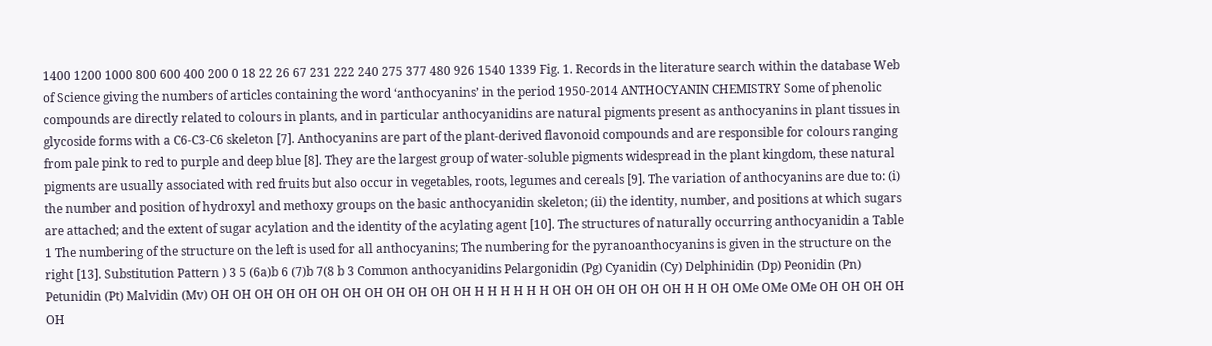1400 1200 1000 800 600 400 200 0 18 22 26 67 231 222 240 275 377 480 926 1540 1339 Fig. 1. Records in the literature search within the database Web of Science giving the numbers of articles containing the word ‘anthocyanins’ in the period 1950-2014 ANTHOCYANIN CHEMISTRY Some of phenolic compounds are directly related to colours in plants, and in particular anthocyanidins are natural pigments present as anthocyanins in plant tissues in glycoside forms with a C6-C3-C6 skeleton [7]. Anthocyanins are part of the plant-derived flavonoid compounds and are responsible for colours ranging from pale pink to red to purple and deep blue [8]. They are the largest group of water-soluble pigments widespread in the plant kingdom, these natural pigments are usually associated with red fruits but also occur in vegetables, roots, legumes and cereals [9]. The variation of anthocyanins are due to: (i) the number and position of hydroxyl and methoxy groups on the basic anthocyanidin skeleton; (ii) the identity, number, and positions at which sugars are attached; and the extent of sugar acylation and the identity of the acylating agent [10]. The structures of naturally occurring anthocyanidin a Table 1 The numbering of the structure on the left is used for all anthocyanins; The numbering for the pyranoanthocyanins is given in the structure on the right [13]. Substitution Pattern ) 3 5 (6a)b 6 (7)b 7(8 b 3 Common anthocyanidins Pelargonidin (Pg) Cyanidin (Cy) Delphinidin (Dp) Peonidin (Pn) Petunidin (Pt) Malvidin (Mv) OH OH OH OH OH OH OH OH OH OH OH OH H H H H H H OH OH OH OH OH OH H H OH OMe OMe OMe OH OH OH OH OH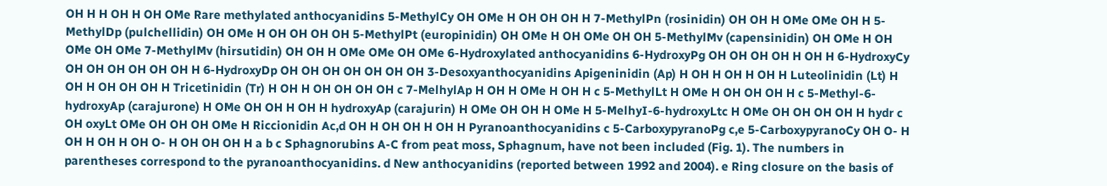OH H H OH H OH OMe Rare methylated anthocyanidins 5-MethylCy OH OMe H OH OH OH H 7-MethylPn (rosinidin) OH OH H OMe OMe OH H 5-MethylDp (pulchellidin) OH OMe H OH OH OH OH 5-MethylPt (europinidin) OH OMe H OH OMe OH OH 5-MethylMv (capensinidin) OH OMe H OH OMe OH OMe 7-MethylMv (hirsutidin) OH OH H OMe OMe OH OMe 6-Hydroxylated anthocyanidins 6-HydroxyPg OH OH OH OH H OH H 6-HydroxyCy OH OH OH OH OH OH H 6-HydroxyDp OH OH OH OH OH OH OH 3-Desoxyanthocyanidins Apigeninidin (Ap) H OH H OH H OH H Luteolinidin (Lt) H OH H OH OH OH H Tricetinidin (Tr) H OH H OH OH OH OH c 7-MelhylAp H OH H OMe H OH H c 5-MethylLt H OMe H OH OH OH H c 5-Methyl-6-hydroxyAp (carajurone) H OMe OH OH H OH H hydroxyAp (carajurin) H OMe OH OH H OMe H 5-MelhyI-6-hydroxyLtc H OMe OH OH OH OH H hydr c OH oxyLt OMe OH OH OH OMe H Riccionidin Ac,d OH H OH OH H OH H Pyranoanthocyanidins c 5-CarboxypyranoPg c,e 5-CarboxypyranoCy OH O- H OH H OH H OH O- H OH OH OH H a b c Sphagnorubins A-C from peat moss, Sphagnum, have not been included (Fig. 1). The numbers in parentheses correspond to the pyranoanthocyanidins. d New anthocyanidins (reported between 1992 and 2004). e Ring closure on the basis of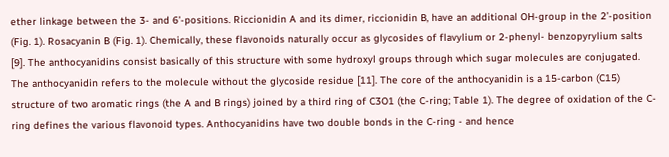ether linkage between the 3- and 6’-positions. Riccionidin A and its dimer, riccionidin B, have an additional OH-group in the 2’-position (Fig. 1). Rosacyanin B (Fig. 1). Chemically, these flavonoids naturally occur as glycosides of flavylium or 2-phenyl- benzopyrylium salts [9]. The anthocyanidins consist basically of this structure with some hydroxyl groups through which sugar molecules are conjugated. The anthocyanidin refers to the molecule without the glycoside residue [11]. The core of the anthocyanidin is a 15-carbon (C15) structure of two aromatic rings (the A and B rings) joined by a third ring of C3O1 (the C-ring; Table 1). The degree of oxidation of the C-ring defines the various flavonoid types. Anthocyanidins have two double bonds in the C-ring - and hence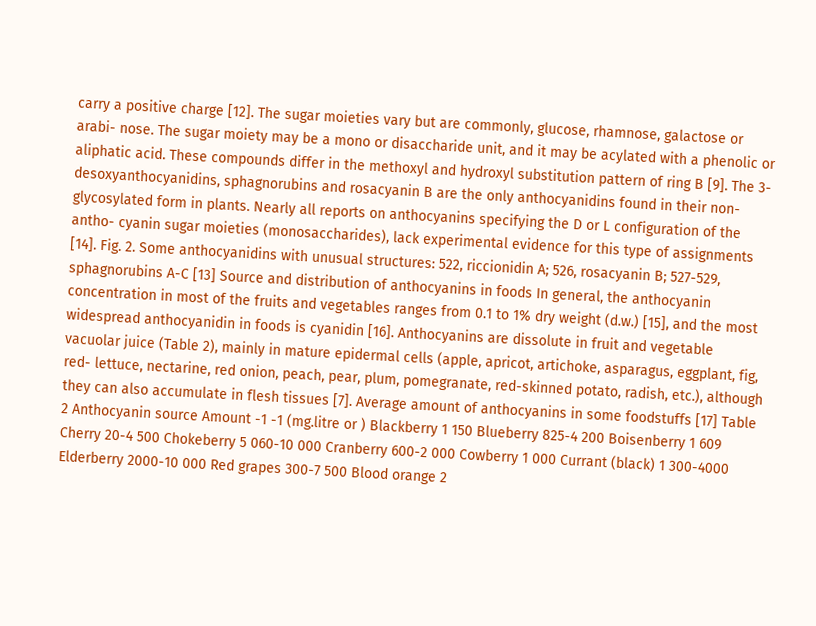carry a positive charge [12]. The sugar moieties vary but are commonly, glucose, rhamnose, galactose or arabi- nose. The sugar moiety may be a mono or disaccharide unit, and it may be acylated with a phenolic or aliphatic acid. These compounds differ in the methoxyl and hydroxyl substitution pattern of ring B [9]. The 3-desoxyanthocyanidins, sphagnorubins and rosacyanin B are the only anthocyanidins found in their non-glycosylated form in plants. Nearly all reports on anthocyanins specifying the D or L configuration of the antho- cyanin sugar moieties (monosaccharides), lack experimental evidence for this type of assignments [14]. Fig. 2. Some anthocyanidins with unusual structures: 522, riccionidin A; 526, rosacyanin B; 527-529, sphagnorubins A-C [13] Source and distribution of anthocyanins in foods In general, the anthocyanin concentration in most of the fruits and vegetables ranges from 0.1 to 1% dry weight (d.w.) [15], and the most widespread anthocyanidin in foods is cyanidin [16]. Anthocyanins are dissolute in fruit and vegetable vacuolar juice (Table 2), mainly in mature epidermal cells (apple, apricot, artichoke, asparagus, eggplant, fig, red- lettuce, nectarine, red onion, peach, pear, plum, pomegranate, red-skinned potato, radish, etc.), although they can also accumulate in flesh tissues [7]. Average amount of anthocyanins in some foodstuffs [17] Table 2 Anthocyanin source Amount -1 -1 (mg.litre or ) Blackberry 1 150 Blueberry 825-4 200 Boisenberry 1 609 Cherry 20-4 500 Chokeberry 5 060-10 000 Cranberry 600-2 000 Cowberry 1 000 Currant (black) 1 300-4000 Elderberry 2000-10 000 Red grapes 300-7 500 Blood orange 2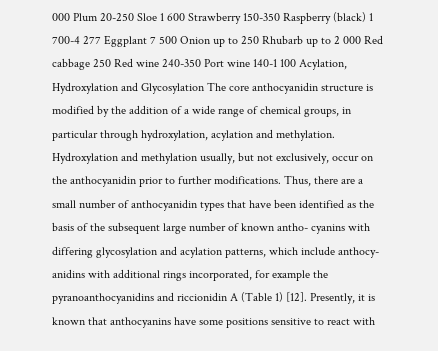000 Plum 20-250 Sloe 1 600 Strawberry 150-350 Raspberry (black) 1 700-4 277 Eggplant 7 500 Onion up to 250 Rhubarb up to 2 000 Red cabbage 250 Red wine 240-350 Port wine 140-1 100 Acylation, Hydroxylation and Glycosylation The core anthocyanidin structure is modified by the addition of a wide range of chemical groups, in particular through hydroxylation, acylation and methylation. Hydroxylation and methylation usually, but not exclusively, occur on the anthocyanidin prior to further modifications. Thus, there are a small number of anthocyanidin types that have been identified as the basis of the subsequent large number of known antho- cyanins with differing glycosylation and acylation patterns, which include anthocy- anidins with additional rings incorporated, for example the pyranoanthocyanidins and riccionidin A (Table 1) [12]. Presently, it is known that anthocyanins have some positions sensitive to react with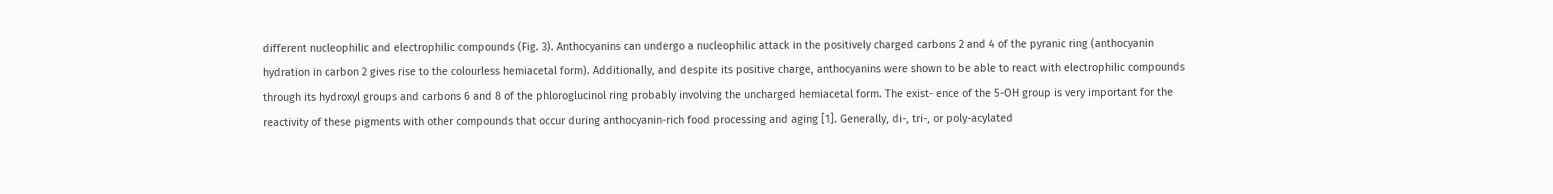different nucleophilic and electrophilic compounds (Fig. 3). Anthocyanins can undergo a nucleophilic attack in the positively charged carbons 2 and 4 of the pyranic ring (anthocyanin hydration in carbon 2 gives rise to the colourless hemiacetal form). Additionally, and despite its positive charge, anthocyanins were shown to be able to react with electrophilic compounds through its hydroxyl groups and carbons 6 and 8 of the phloroglucinol ring probably involving the uncharged hemiacetal form. The exist- ence of the 5-OH group is very important for the reactivity of these pigments with other compounds that occur during anthocyanin-rich food processing and aging [1]. Generally, di-, tri-, or poly-acylated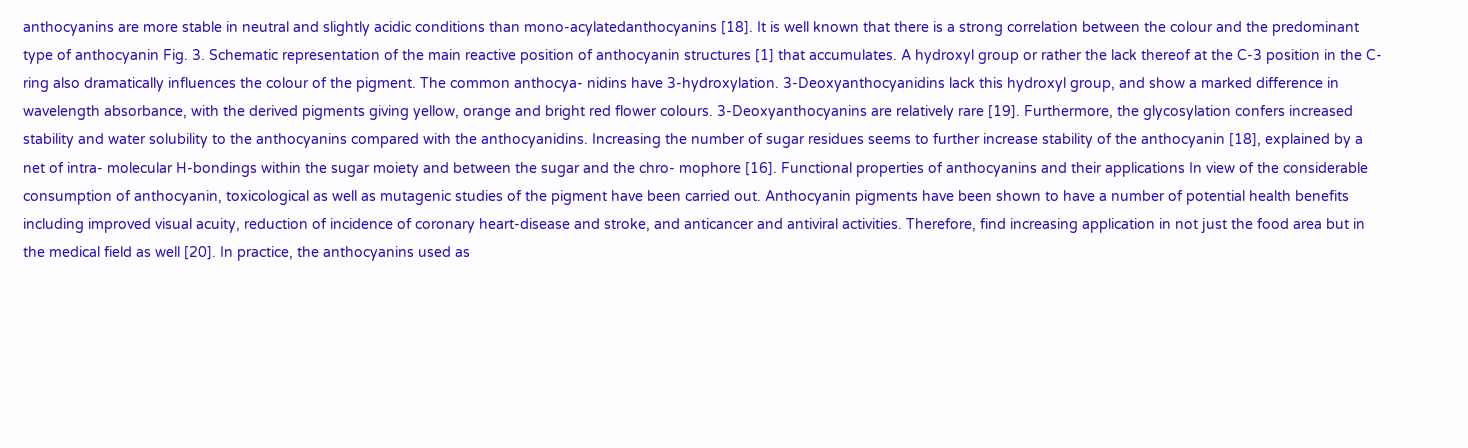anthocyanins are more stable in neutral and slightly acidic conditions than mono-acylatedanthocyanins [18]. It is well known that there is a strong correlation between the colour and the predominant type of anthocyanin Fig. 3. Schematic representation of the main reactive position of anthocyanin structures [1] that accumulates. A hydroxyl group or rather the lack thereof at the C-3 position in the C-ring also dramatically influences the colour of the pigment. The common anthocya- nidins have 3-hydroxylation. 3-Deoxyanthocyanidins lack this hydroxyl group, and show a marked difference in wavelength absorbance, with the derived pigments giving yellow, orange and bright red flower colours. 3-Deoxyanthocyanins are relatively rare [19]. Furthermore, the glycosylation confers increased stability and water solubility to the anthocyanins compared with the anthocyanidins. Increasing the number of sugar residues seems to further increase stability of the anthocyanin [18], explained by a net of intra- molecular H-bondings within the sugar moiety and between the sugar and the chro- mophore [16]. Functional properties of anthocyanins and their applications In view of the considerable consumption of anthocyanin, toxicological as well as mutagenic studies of the pigment have been carried out. Anthocyanin pigments have been shown to have a number of potential health benefits including improved visual acuity, reduction of incidence of coronary heart-disease and stroke, and anticancer and antiviral activities. Therefore, find increasing application in not just the food area but in the medical field as well [20]. In practice, the anthocyanins used as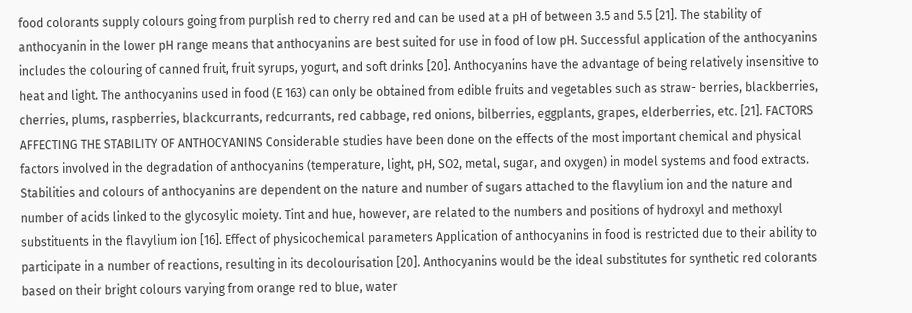food colorants supply colours going from purplish red to cherry red and can be used at a pH of between 3.5 and 5.5 [21]. The stability of anthocyanin in the lower pH range means that anthocyanins are best suited for use in food of low pH. Successful application of the anthocyanins includes the colouring of canned fruit, fruit syrups, yogurt, and soft drinks [20]. Anthocyanins have the advantage of being relatively insensitive to heat and light. The anthocyanins used in food (E 163) can only be obtained from edible fruits and vegetables such as straw- berries, blackberries, cherries, plums, raspberries, blackcurrants, redcurrants, red cabbage, red onions, bilberries, eggplants, grapes, elderberries, etc. [21]. FACTORS AFFECTING THE STABILITY OF ANTHOCYANINS Considerable studies have been done on the effects of the most important chemical and physical factors involved in the degradation of anthocyanins (temperature, light, pH, SO2, metal, sugar, and oxygen) in model systems and food extracts. Stabilities and colours of anthocyanins are dependent on the nature and number of sugars attached to the flavylium ion and the nature and number of acids linked to the glycosylic moiety. Tint and hue, however, are related to the numbers and positions of hydroxyl and methoxyl substituents in the flavylium ion [16]. Effect of physicochemical parameters Application of anthocyanins in food is restricted due to their ability to participate in a number of reactions, resulting in its decolourisation [20]. Anthocyanins would be the ideal substitutes for synthetic red colorants based on their bright colours varying from orange red to blue, water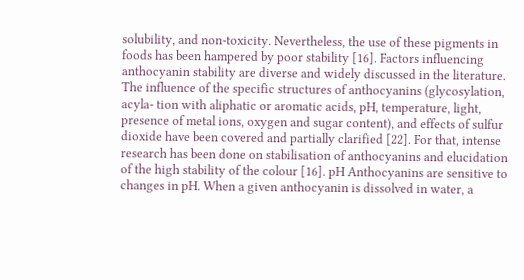solubility, and non-toxicity. Nevertheless, the use of these pigments in foods has been hampered by poor stability [16]. Factors influencing anthocyanin stability are diverse and widely discussed in the literature. The influence of the specific structures of anthocyanins (glycosylation, acyla- tion with aliphatic or aromatic acids, pH, temperature, light, presence of metal ions, oxygen and sugar content), and effects of sulfur dioxide have been covered and partially clarified [22]. For that, intense research has been done on stabilisation of anthocyanins and elucidation of the high stability of the colour [16]. pH Anthocyanins are sensitive to changes in pH. When a given anthocyanin is dissolved in water, a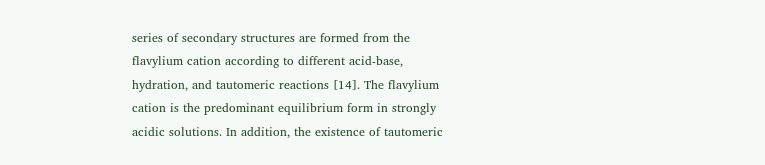series of secondary structures are formed from the flavylium cation according to different acid-base, hydration, and tautomeric reactions [14]. The flavylium cation is the predominant equilibrium form in strongly acidic solutions. In addition, the existence of tautomeric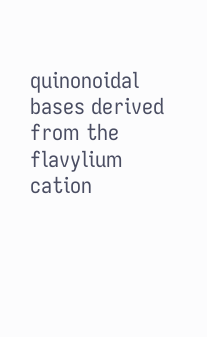quinonoidal bases derived from the flavylium cation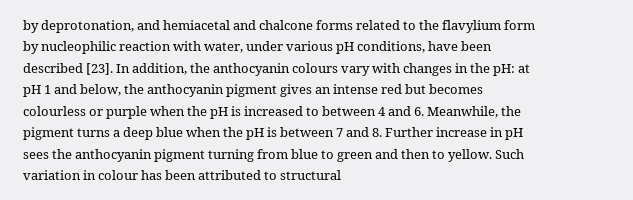by deprotonation, and hemiacetal and chalcone forms related to the flavylium form by nucleophilic reaction with water, under various pH conditions, have been described [23]. In addition, the anthocyanin colours vary with changes in the pH: at pH 1 and below, the anthocyanin pigment gives an intense red but becomes colourless or purple when the pH is increased to between 4 and 6. Meanwhile, the pigment turns a deep blue when the pH is between 7 and 8. Further increase in pH sees the anthocyanin pigment turning from blue to green and then to yellow. Such variation in colour has been attributed to structural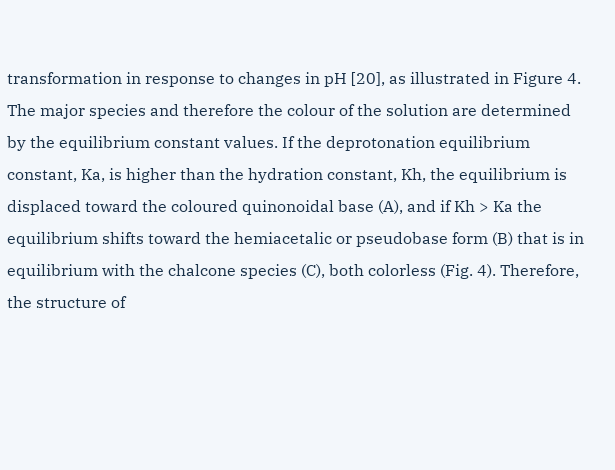transformation in response to changes in pH [20], as illustrated in Figure 4. The major species and therefore the colour of the solution are determined by the equilibrium constant values. If the deprotonation equilibrium constant, Ka, is higher than the hydration constant, Kh, the equilibrium is displaced toward the coloured quinonoidal base (A), and if Kh > Ka the equilibrium shifts toward the hemiacetalic or pseudobase form (B) that is in equilibrium with the chalcone species (C), both colorless (Fig. 4). Therefore, the structure of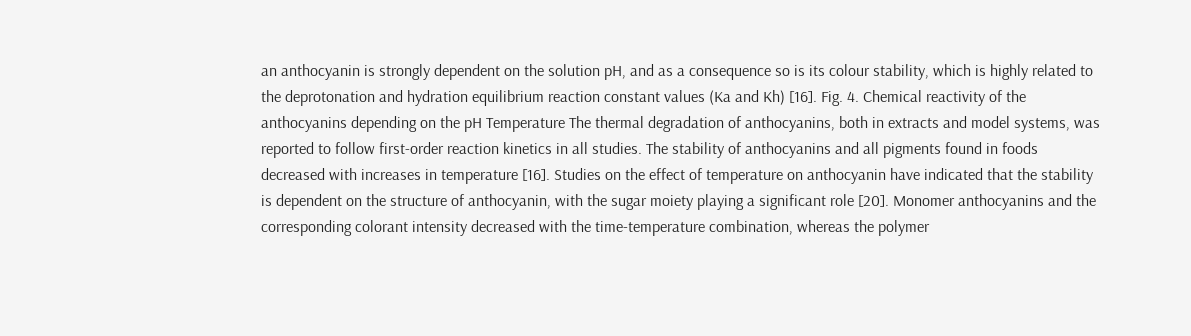an anthocyanin is strongly dependent on the solution pH, and as a consequence so is its colour stability, which is highly related to the deprotonation and hydration equilibrium reaction constant values (Ka and Kh) [16]. Fig. 4. Chemical reactivity of the anthocyanins depending on the pH Temperature The thermal degradation of anthocyanins, both in extracts and model systems, was reported to follow first-order reaction kinetics in all studies. The stability of anthocyanins and all pigments found in foods decreased with increases in temperature [16]. Studies on the effect of temperature on anthocyanin have indicated that the stability is dependent on the structure of anthocyanin, with the sugar moiety playing a significant role [20]. Monomer anthocyanins and the corresponding colorant intensity decreased with the time-temperature combination, whereas the polymer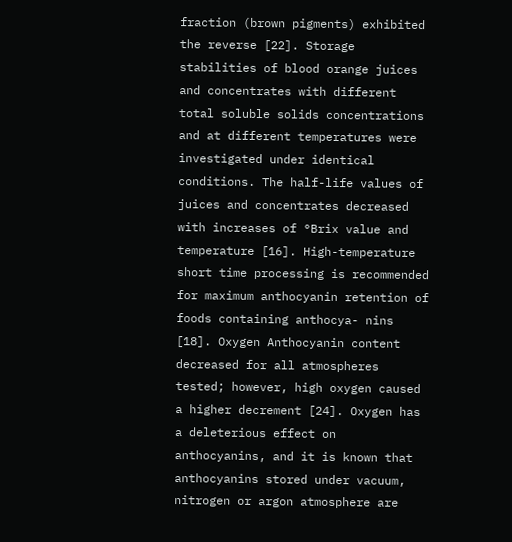fraction (brown pigments) exhibited the reverse [22]. Storage stabilities of blood orange juices and concentrates with different total soluble solids concentrations and at different temperatures were investigated under identical conditions. The half-life values of juices and concentrates decreased with increases of °Brix value and temperature [16]. High-temperature short time processing is recommended for maximum anthocyanin retention of foods containing anthocya- nins [18]. Oxygen Anthocyanin content decreased for all atmospheres tested; however, high oxygen caused a higher decrement [24]. Oxygen has a deleterious effect on anthocyanins, and it is known that anthocyanins stored under vacuum, nitrogen or argon atmosphere are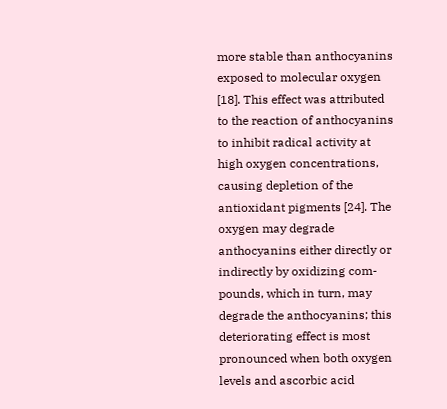more stable than anthocyanins exposed to molecular oxygen [18]. This effect was attributed to the reaction of anthocyanins to inhibit radical activity at high oxygen concentrations, causing depletion of the antioxidant pigments [24]. The oxygen may degrade anthocyanins either directly or indirectly by oxidizing com- pounds, which in turn, may degrade the anthocyanins; this deteriorating effect is most pronounced when both oxygen levels and ascorbic acid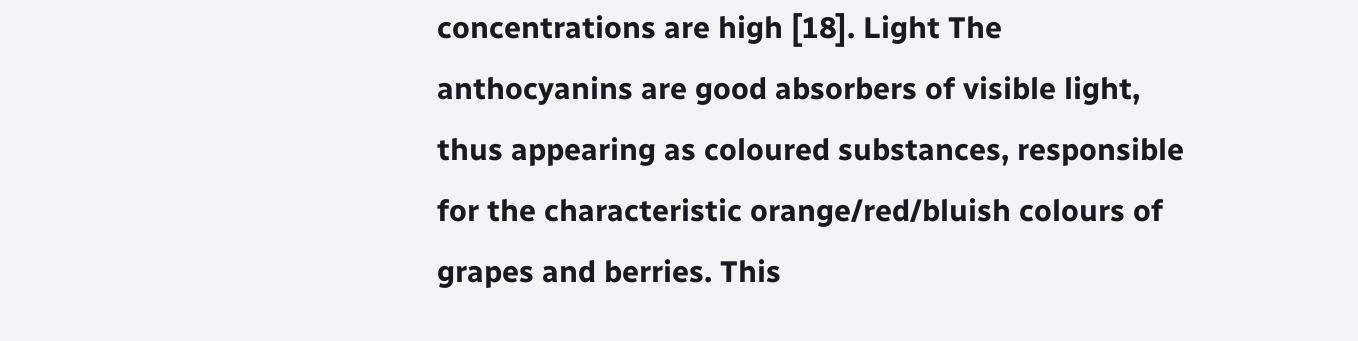concentrations are high [18]. Light The anthocyanins are good absorbers of visible light, thus appearing as coloured substances, responsible for the characteristic orange/red/bluish colours of grapes and berries. This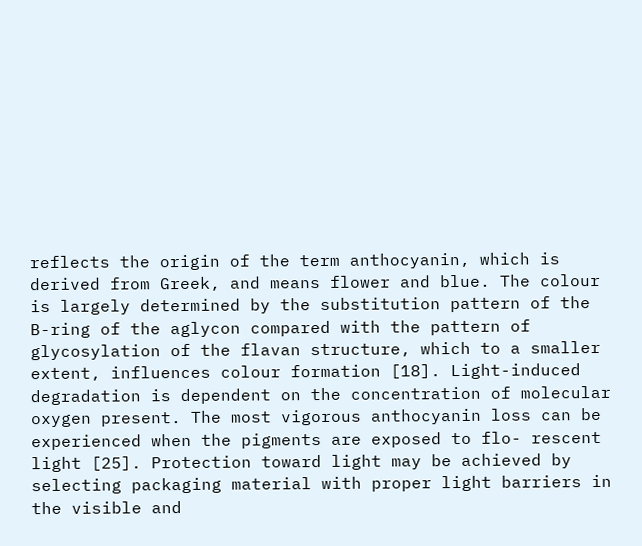reflects the origin of the term anthocyanin, which is derived from Greek, and means flower and blue. The colour is largely determined by the substitution pattern of the B-ring of the aglycon compared with the pattern of glycosylation of the flavan structure, which to a smaller extent, influences colour formation [18]. Light-induced degradation is dependent on the concentration of molecular oxygen present. The most vigorous anthocyanin loss can be experienced when the pigments are exposed to flo- rescent light [25]. Protection toward light may be achieved by selecting packaging material with proper light barriers in the visible and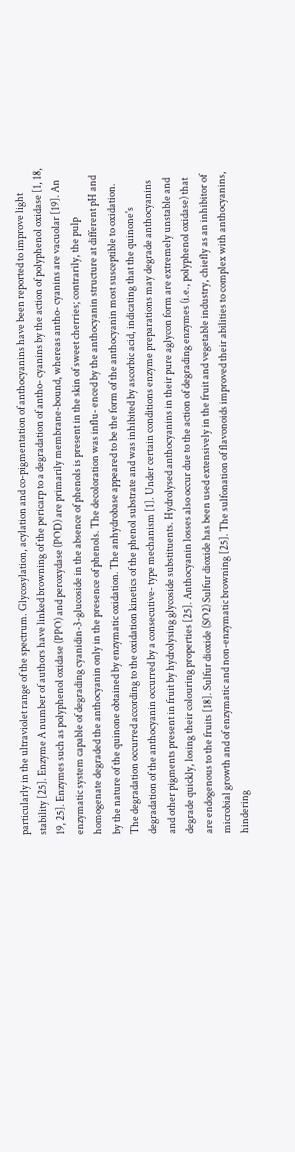particularly in the ultraviolet range of the spectrum. Glycosylation, acylation and co-pigmentation of anthocyanins have been reported to improve light stability [25]. Enzyme A number of authors have linked browning of the pericarp to a degradation of antho- cyanins by the action of polyphenol oxidase [1, 18, 19, 25]. Enzymes such as polyphenol oxidase (PPO) and peroxydase (POD) are primarily membrane-bound, whereas antho- cyanins are vacuolar [19]. An enzymatic system capable of degrading cyanidin-3-glucoside in the absence of phenols is present in the skin of sweet cherries; contrarily, the pulp homogenate degraded the anthocyanin only in the presence of phenols. The decoloration was influ- enced by the anthocyanin structure at different pH and by the nature of the quinone obtained by enzymatic oxidation. The anhydrobase appeared to be the form of the anthocyanin most susceptible to oxidation. The degradation occurred according to the oxidation kinetics of the phenol substrate and was inhibited by ascorbic acid, indicating that the quinone's degradation of the anthocyanin occurred by a consecutive- type mechanism [1]. Under certain conditions enzyme preparations may degrade anthocyanins and other pigments present in fruit by hydrolysing glycoside substituents. Hydrolysed anthocyanins in their pure aglycon form are extremely unstable and degrade quickly, losing their colouring properties [25]. Anthocyanin losses also occur due to the action of degrading enzymes (i.e., polyphenol oxidase) that are endogenous to the fruits [18]. Sulfur dioxide (SO2) Sulfur dioxide has been used extensively in the fruit and vegetable industry, chiefly as an inhibitor of microbial growth and of enzymatic and non-enzymatic browning [25]. The sulfonation of flavonoids improved their abilities to complex with anthocyanins, hindering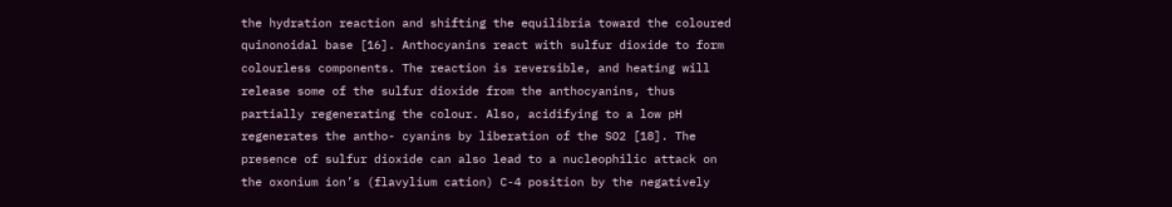the hydration reaction and shifting the equilibria toward the coloured quinonoidal base [16]. Anthocyanins react with sulfur dioxide to form colourless components. The reaction is reversible, and heating will release some of the sulfur dioxide from the anthocyanins, thus partially regenerating the colour. Also, acidifying to a low pH regenerates the antho- cyanins by liberation of the SO2 [18]. The presence of sulfur dioxide can also lead to a nucleophilic attack on the oxonium ion’s (flavylium cation) C-4 position by the negatively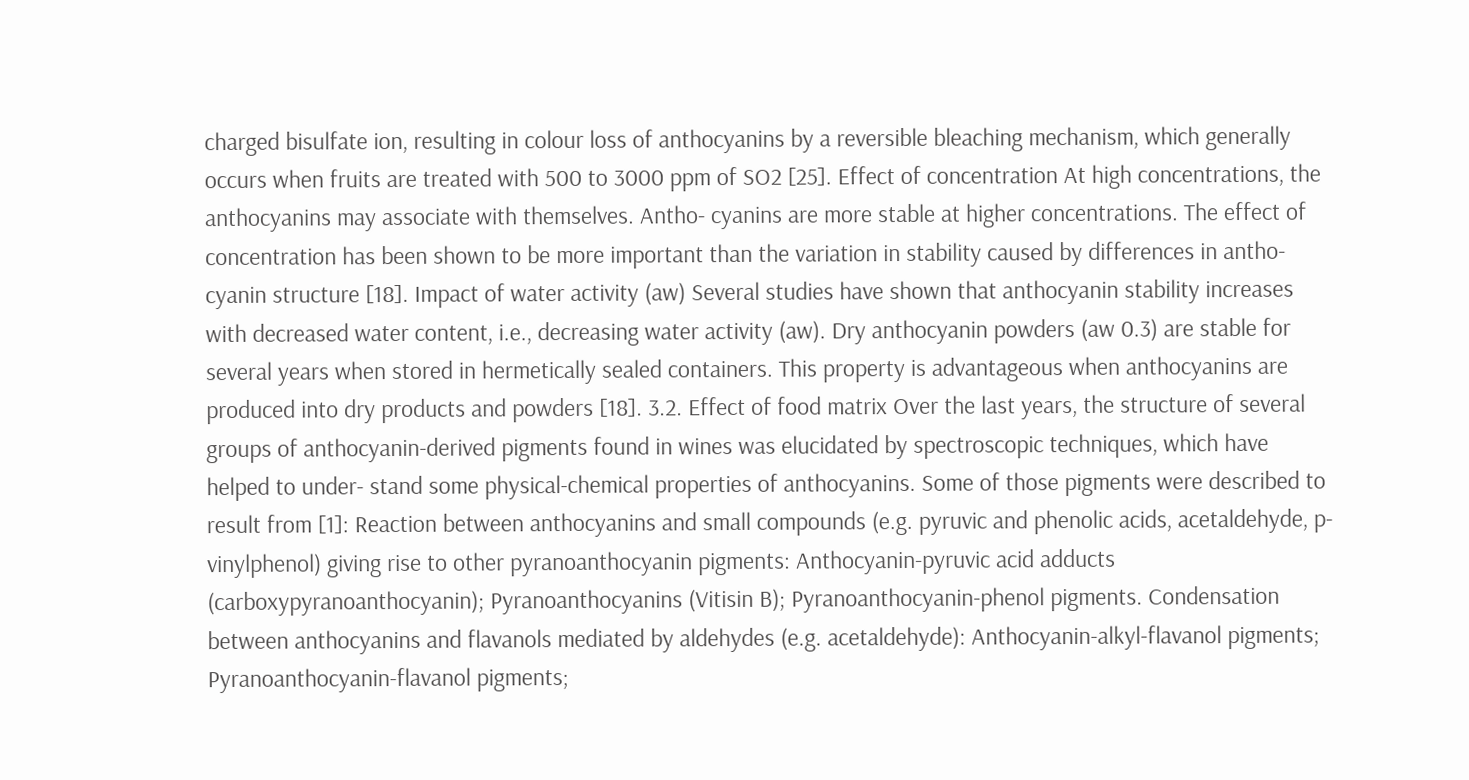charged bisulfate ion, resulting in colour loss of anthocyanins by a reversible bleaching mechanism, which generally occurs when fruits are treated with 500 to 3000 ppm of SO2 [25]. Effect of concentration At high concentrations, the anthocyanins may associate with themselves. Antho- cyanins are more stable at higher concentrations. The effect of concentration has been shown to be more important than the variation in stability caused by differences in antho- cyanin structure [18]. Impact of water activity (aw) Several studies have shown that anthocyanin stability increases with decreased water content, i.e., decreasing water activity (aw). Dry anthocyanin powders (aw 0.3) are stable for several years when stored in hermetically sealed containers. This property is advantageous when anthocyanins are produced into dry products and powders [18]. 3.2. Effect of food matrix Over the last years, the structure of several groups of anthocyanin-derived pigments found in wines was elucidated by spectroscopic techniques, which have helped to under- stand some physical-chemical properties of anthocyanins. Some of those pigments were described to result from [1]: Reaction between anthocyanins and small compounds (e.g. pyruvic and phenolic acids, acetaldehyde, p-vinylphenol) giving rise to other pyranoanthocyanin pigments: Anthocyanin-pyruvic acid adducts (carboxypyranoanthocyanin); Pyranoanthocyanins (Vitisin B); Pyranoanthocyanin-phenol pigments. Condensation between anthocyanins and flavanols mediated by aldehydes (e.g. acetaldehyde): Anthocyanin-alkyl-flavanol pigments; Pyranoanthocyanin-flavanol pigments;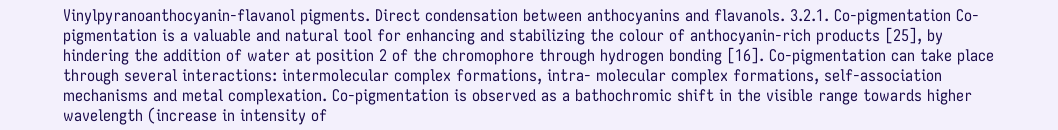Vinylpyranoanthocyanin-flavanol pigments. Direct condensation between anthocyanins and flavanols. 3.2.1. Co-pigmentation Co-pigmentation is a valuable and natural tool for enhancing and stabilizing the colour of anthocyanin-rich products [25], by hindering the addition of water at position 2 of the chromophore through hydrogen bonding [16]. Co-pigmentation can take place through several interactions: intermolecular complex formations, intra- molecular complex formations, self-association mechanisms and metal complexation. Co-pigmentation is observed as a bathochromic shift in the visible range towards higher wavelength (increase in intensity of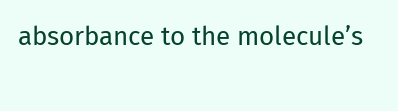absorbance to the molecule’s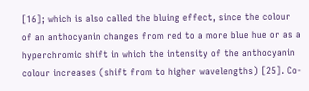[16]; which is also called the bluing effect, since the colour of an anthocyanin changes from red to a more blue hue or as a hyperchromic shift in which the intensity of the anthocyanin colour increases (shift from to higher wavelengths) [25]. Co-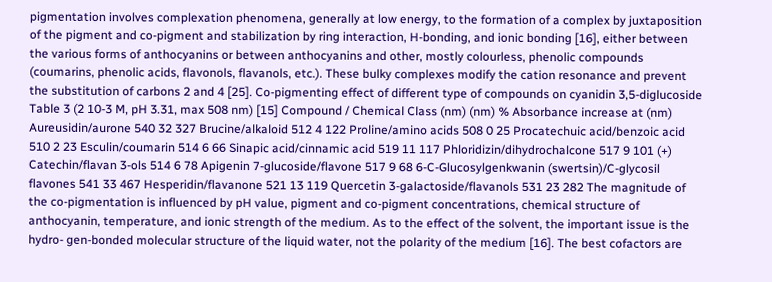pigmentation involves complexation phenomena, generally at low energy, to the formation of a complex by juxtaposition of the pigment and co-pigment and stabilization by ring interaction, H-bonding, and ionic bonding [16], either between the various forms of anthocyanins or between anthocyanins and other, mostly colourless, phenolic compounds (coumarins, phenolic acids, flavonols, flavanols, etc.). These bulky complexes modify the cation resonance and prevent the substitution of carbons 2 and 4 [25]. Co-pigmenting effect of different type of compounds on cyanidin 3,5-diglucoside Table 3 (2 10-3 M, pH 3.31, max 508 nm) [15] Compound / Chemical Class (nm) (nm) % Absorbance increase at (nm) Aureusidin/aurone 540 32 327 Brucine/alkaloid 512 4 122 Proline/amino acids 508 0 25 Procatechuic acid/benzoic acid 510 2 23 Esculin/coumarin 514 6 66 Sinapic acid/cinnamic acid 519 11 117 Phloridizin/dihydrochalcone 517 9 101 (+) Catechin/flavan 3-ols 514 6 78 Apigenin 7-glucoside/flavone 517 9 68 6-C-Glucosylgenkwanin (swertsin)/C-glycosil flavones 541 33 467 Hesperidin/flavanone 521 13 119 Quercetin 3-galactoside/flavanols 531 23 282 The magnitude of the co-pigmentation is influenced by pH value, pigment and co-pigment concentrations, chemical structure of anthocyanin, temperature, and ionic strength of the medium. As to the effect of the solvent, the important issue is the hydro- gen-bonded molecular structure of the liquid water, not the polarity of the medium [16]. The best cofactors are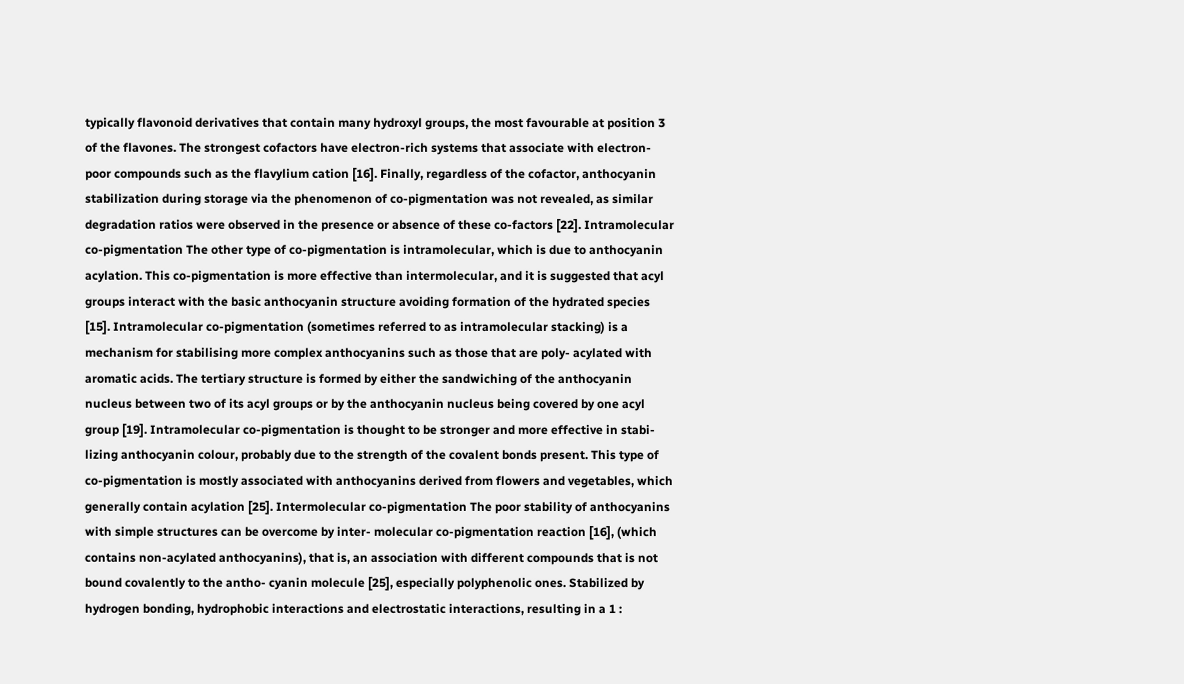typically flavonoid derivatives that contain many hydroxyl groups, the most favourable at position 3 of the flavones. The strongest cofactors have electron-rich systems that associate with electron-poor compounds such as the flavylium cation [16]. Finally, regardless of the cofactor, anthocyanin stabilization during storage via the phenomenon of co-pigmentation was not revealed, as similar degradation ratios were observed in the presence or absence of these co-factors [22]. Intramolecular co-pigmentation The other type of co-pigmentation is intramolecular, which is due to anthocyanin acylation. This co-pigmentation is more effective than intermolecular, and it is suggested that acyl groups interact with the basic anthocyanin structure avoiding formation of the hydrated species [15]. Intramolecular co-pigmentation (sometimes referred to as intramolecular stacking) is a mechanism for stabilising more complex anthocyanins such as those that are poly- acylated with aromatic acids. The tertiary structure is formed by either the sandwiching of the anthocyanin nucleus between two of its acyl groups or by the anthocyanin nucleus being covered by one acyl group [19]. Intramolecular co-pigmentation is thought to be stronger and more effective in stabi- lizing anthocyanin colour, probably due to the strength of the covalent bonds present. This type of co-pigmentation is mostly associated with anthocyanins derived from flowers and vegetables, which generally contain acylation [25]. Intermolecular co-pigmentation The poor stability of anthocyanins with simple structures can be overcome by inter- molecular co-pigmentation reaction [16], (which contains non-acylated anthocyanins), that is, an association with different compounds that is not bound covalently to the antho- cyanin molecule [25], especially polyphenolic ones. Stabilized by hydrogen bonding, hydrophobic interactions and electrostatic interactions, resulting in a 1 :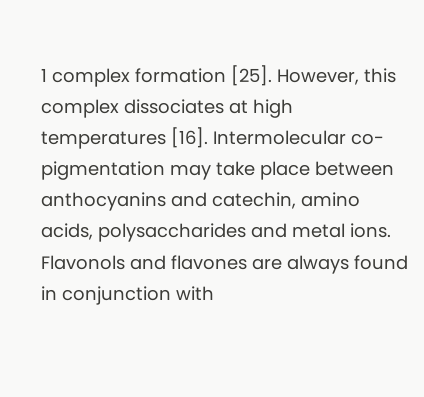1 complex formation [25]. However, this complex dissociates at high temperatures [16]. Intermolecular co-pigmentation may take place between anthocyanins and catechin, amino acids, polysaccharides and metal ions. Flavonols and flavones are always found in conjunction with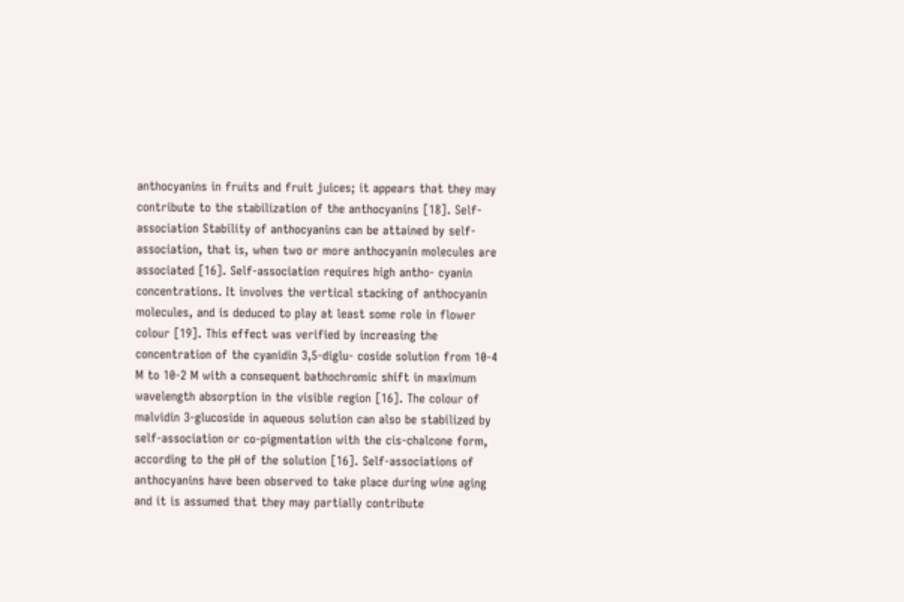anthocyanins in fruits and fruit juices; it appears that they may contribute to the stabilization of the anthocyanins [18]. Self-association Stability of anthocyanins can be attained by self-association, that is, when two or more anthocyanin molecules are associated [16]. Self-association requires high antho- cyanin concentrations. It involves the vertical stacking of anthocyanin molecules, and is deduced to play at least some role in flower colour [19]. This effect was verified by increasing the concentration of the cyanidin 3,5-diglu- coside solution from 10-4 M to 10-2 M with a consequent bathochromic shift in maximum wavelength absorption in the visible region [16]. The colour of malvidin 3-glucoside in aqueous solution can also be stabilized by self-association or co-pigmentation with the cis-chalcone form, according to the pH of the solution [16]. Self-associations of anthocyanins have been observed to take place during wine aging and it is assumed that they may partially contribute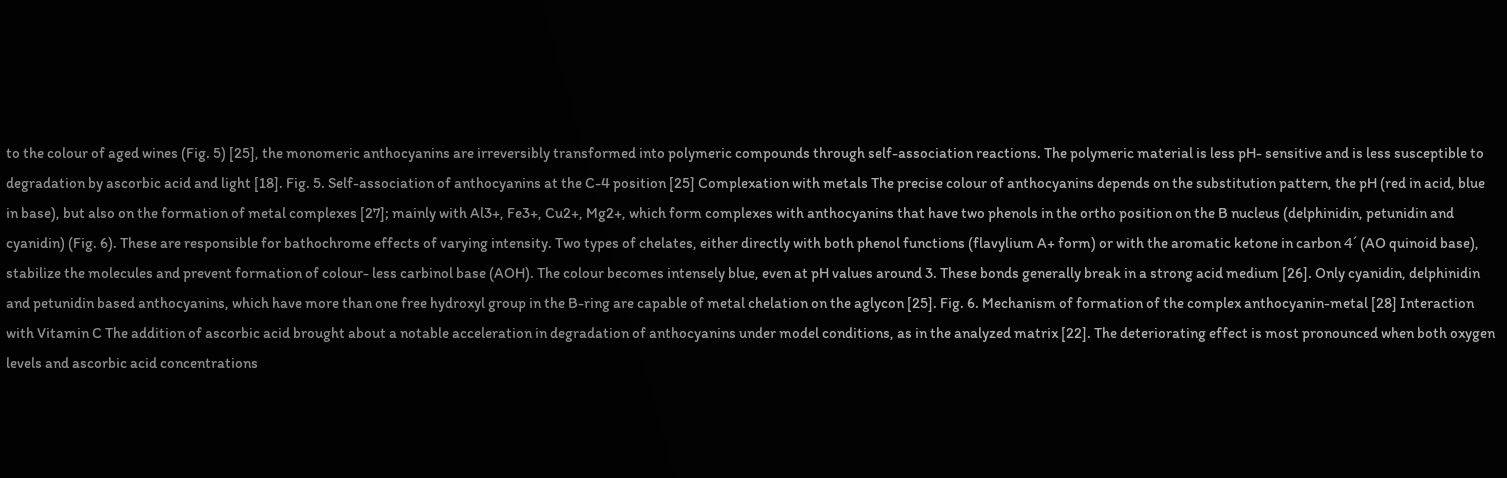to the colour of aged wines (Fig. 5) [25], the monomeric anthocyanins are irreversibly transformed into polymeric compounds through self-association reactions. The polymeric material is less pH- sensitive and is less susceptible to degradation by ascorbic acid and light [18]. Fig. 5. Self-association of anthocyanins at the C-4 position [25] Complexation with metals The precise colour of anthocyanins depends on the substitution pattern, the pH (red in acid, blue in base), but also on the formation of metal complexes [27]; mainly with Al3+, Fe3+, Cu2+, Mg2+, which form complexes with anthocyanins that have two phenols in the ortho position on the B nucleus (delphinidin, petunidin and cyanidin) (Fig. 6). These are responsible for bathochrome effects of varying intensity. Two types of chelates, either directly with both phenol functions (flavylium A+ form) or with the aromatic ketone in carbon 4ˊ (AO quinoid base), stabilize the molecules and prevent formation of colour- less carbinol base (AOH). The colour becomes intensely blue, even at pH values around 3. These bonds generally break in a strong acid medium [26]. Only cyanidin, delphinidin and petunidin based anthocyanins, which have more than one free hydroxyl group in the B-ring are capable of metal chelation on the aglycon [25]. Fig. 6. Mechanism of formation of the complex anthocyanin-metal [28] Interaction with Vitamin C The addition of ascorbic acid brought about a notable acceleration in degradation of anthocyanins under model conditions, as in the analyzed matrix [22]. The deteriorating effect is most pronounced when both oxygen levels and ascorbic acid concentrations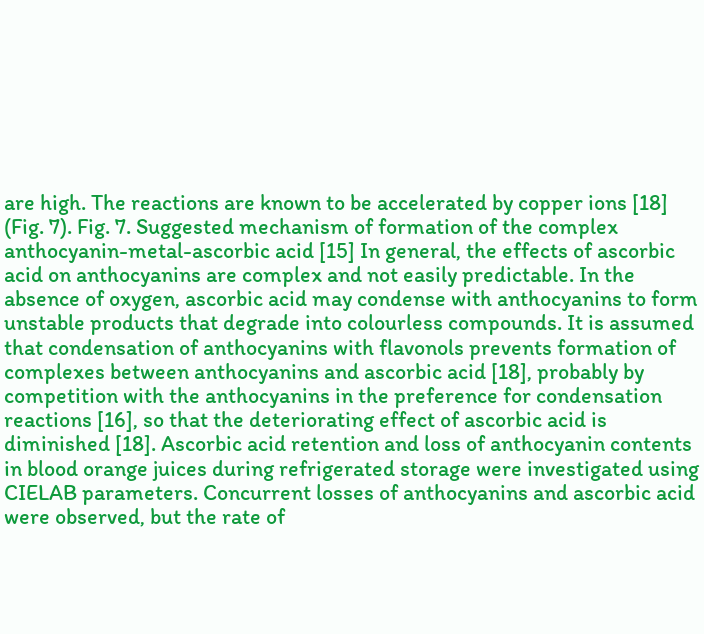are high. The reactions are known to be accelerated by copper ions [18] (Fig. 7). Fig. 7. Suggested mechanism of formation of the complex anthocyanin-metal-ascorbic acid [15] In general, the effects of ascorbic acid on anthocyanins are complex and not easily predictable. In the absence of oxygen, ascorbic acid may condense with anthocyanins to form unstable products that degrade into colourless compounds. It is assumed that condensation of anthocyanins with flavonols prevents formation of complexes between anthocyanins and ascorbic acid [18], probably by competition with the anthocyanins in the preference for condensation reactions [16], so that the deteriorating effect of ascorbic acid is diminished [18]. Ascorbic acid retention and loss of anthocyanin contents in blood orange juices during refrigerated storage were investigated using CIELAB parameters. Concurrent losses of anthocyanins and ascorbic acid were observed, but the rate of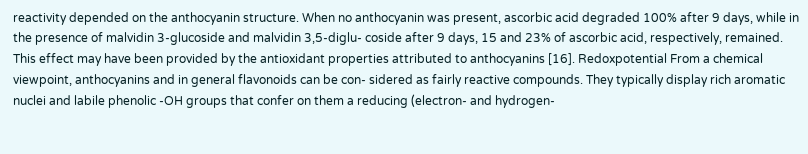reactivity depended on the anthocyanin structure. When no anthocyanin was present, ascorbic acid degraded 100% after 9 days, while in the presence of malvidin 3-glucoside and malvidin 3,5-diglu- coside after 9 days, 15 and 23% of ascorbic acid, respectively, remained. This effect may have been provided by the antioxidant properties attributed to anthocyanins [16]. Redoxpotential From a chemical viewpoint, anthocyanins and in general flavonoids can be con- sidered as fairly reactive compounds. They typically display rich aromatic nuclei and labile phenolic -OH groups that confer on them a reducing (electron- and hydrogen-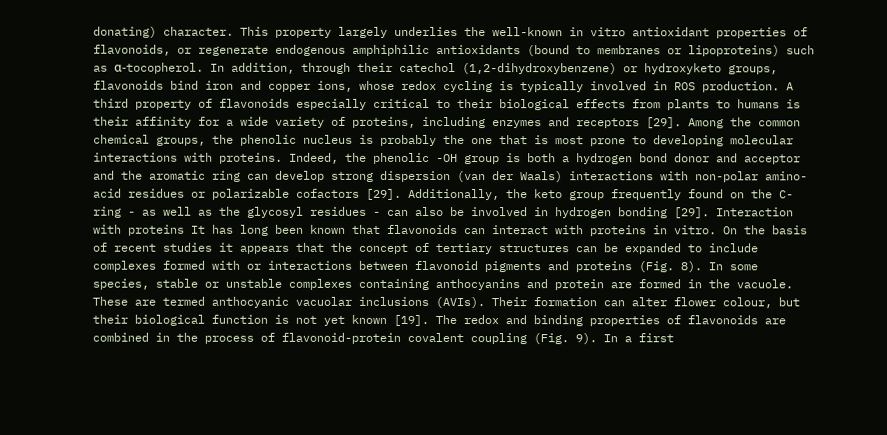donating) character. This property largely underlies the well-known in vitro antioxidant properties of flavonoids, or regenerate endogenous amphiphilic antioxidants (bound to membranes or lipoproteins) such as α-tocopherol. In addition, through their catechol (1,2-dihydroxybenzene) or hydroxyketo groups, flavonoids bind iron and copper ions, whose redox cycling is typically involved in ROS production. A third property of flavonoids especially critical to their biological effects from plants to humans is their affinity for a wide variety of proteins, including enzymes and receptors [29]. Among the common chemical groups, the phenolic nucleus is probably the one that is most prone to developing molecular interactions with proteins. Indeed, the phenolic -OH group is both a hydrogen bond donor and acceptor and the aromatic ring can develop strong dispersion (van der Waals) interactions with non-polar amino-acid residues or polarizable cofactors [29]. Additionally, the keto group frequently found on the C-ring - as well as the glycosyl residues - can also be involved in hydrogen bonding [29]. Interaction with proteins It has long been known that flavonoids can interact with proteins in vitro. On the basis of recent studies it appears that the concept of tertiary structures can be expanded to include complexes formed with or interactions between flavonoid pigments and proteins (Fig. 8). In some species, stable or unstable complexes containing anthocyanins and protein are formed in the vacuole. These are termed anthocyanic vacuolar inclusions (AVIs). Their formation can alter flower colour, but their biological function is not yet known [19]. The redox and binding properties of flavonoids are combined in the process of flavonoid-protein covalent coupling (Fig. 9). In a first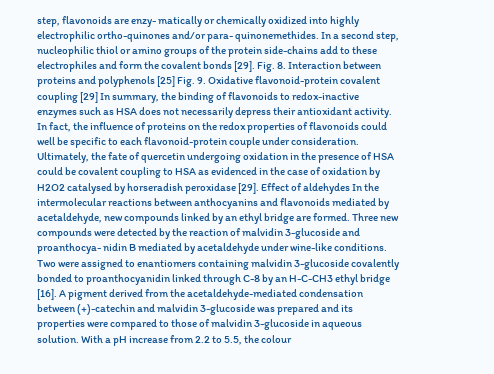step, flavonoids are enzy- matically or chemically oxidized into highly electrophilic ortho-quinones and/or para- quinonemethides. In a second step, nucleophilic thiol or amino groups of the protein side-chains add to these electrophiles and form the covalent bonds [29]. Fig. 8. Interaction between proteins and polyphenols [25] Fig. 9. Oxidative flavonoid-protein covalent coupling [29] In summary, the binding of flavonoids to redox-inactive enzymes such as HSA does not necessarily depress their antioxidant activity. In fact, the influence of proteins on the redox properties of flavonoids could well be specific to each flavonoid-protein couple under consideration. Ultimately, the fate of quercetin undergoing oxidation in the presence of HSA could be covalent coupling to HSA as evidenced in the case of oxidation by H2O2 catalysed by horseradish peroxidase [29]. Effect of aldehydes In the intermolecular reactions between anthocyanins and flavonoids mediated by acetaldehyde, new compounds linked by an ethyl bridge are formed. Three new compounds were detected by the reaction of malvidin 3-glucoside and proanthocya- nidin B mediated by acetaldehyde under wine-like conditions. Two were assigned to enantiomers containing malvidin 3-glucoside covalently bonded to proanthocyanidin linked through C-8 by an H-C-CH3 ethyl bridge [16]. A pigment derived from the acetaldehyde-mediated condensation between (+)-catechin and malvidin 3-glucoside was prepared and its properties were compared to those of malvidin 3-glucoside in aqueous solution. With a pH increase from 2.2 to 5.5, the colour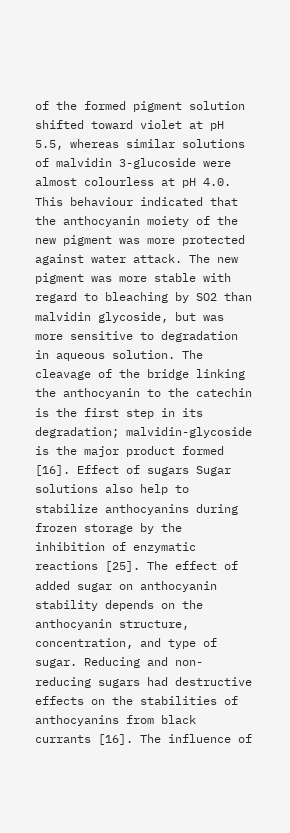of the formed pigment solution shifted toward violet at pH 5.5, whereas similar solutions of malvidin 3-glucoside were almost colourless at pH 4.0. This behaviour indicated that the anthocyanin moiety of the new pigment was more protected against water attack. The new pigment was more stable with regard to bleaching by SO2 than malvidin glycoside, but was more sensitive to degradation in aqueous solution. The cleavage of the bridge linking the anthocyanin to the catechin is the first step in its degradation; malvidin-glycoside is the major product formed [16]. Effect of sugars Sugar solutions also help to stabilize anthocyanins during frozen storage by the inhibition of enzymatic reactions [25]. The effect of added sugar on anthocyanin stability depends on the anthocyanin structure, concentration, and type of sugar. Reducing and non-reducing sugars had destructive effects on the stabilities of anthocyanins from black currants [16]. The influence of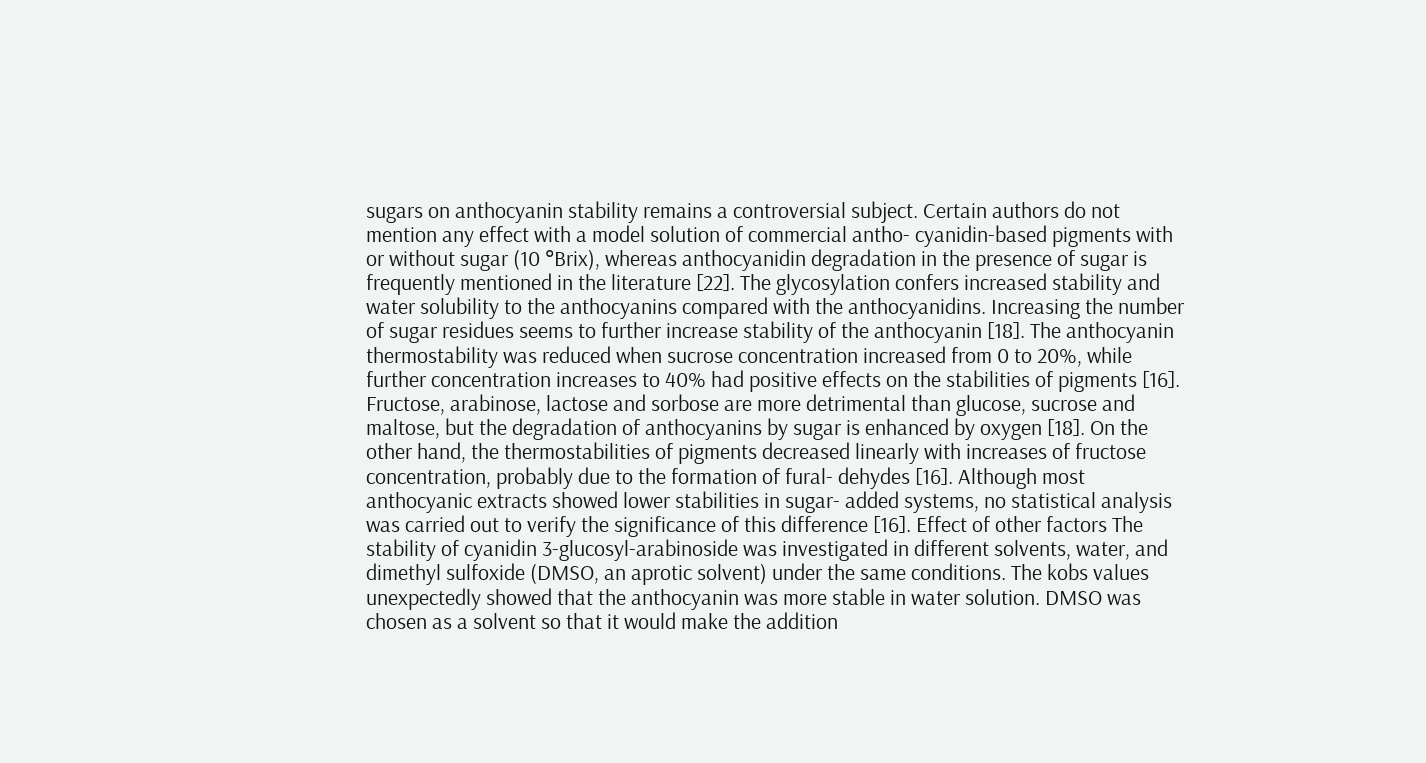sugars on anthocyanin stability remains a controversial subject. Certain authors do not mention any effect with a model solution of commercial antho- cyanidin-based pigments with or without sugar (10 °Brix), whereas anthocyanidin degradation in the presence of sugar is frequently mentioned in the literature [22]. The glycosylation confers increased stability and water solubility to the anthocyanins compared with the anthocyanidins. Increasing the number of sugar residues seems to further increase stability of the anthocyanin [18]. The anthocyanin thermostability was reduced when sucrose concentration increased from 0 to 20%, while further concentration increases to 40% had positive effects on the stabilities of pigments [16]. Fructose, arabinose, lactose and sorbose are more detrimental than glucose, sucrose and maltose, but the degradation of anthocyanins by sugar is enhanced by oxygen [18]. On the other hand, the thermostabilities of pigments decreased linearly with increases of fructose concentration, probably due to the formation of fural- dehydes [16]. Although most anthocyanic extracts showed lower stabilities in sugar- added systems, no statistical analysis was carried out to verify the significance of this difference [16]. Effect of other factors The stability of cyanidin 3-glucosyl-arabinoside was investigated in different solvents, water, and dimethyl sulfoxide (DMSO, an aprotic solvent) under the same conditions. The kobs values unexpectedly showed that the anthocyanin was more stable in water solution. DMSO was chosen as a solvent so that it would make the addition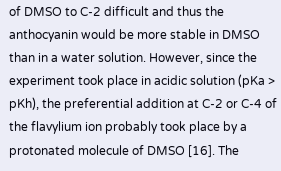of DMSO to C-2 difficult and thus the anthocyanin would be more stable in DMSO than in a water solution. However, since the experiment took place in acidic solution (pKa > pKh), the preferential addition at C-2 or C-4 of the flavylium ion probably took place by a protonated molecule of DMSO [16]. The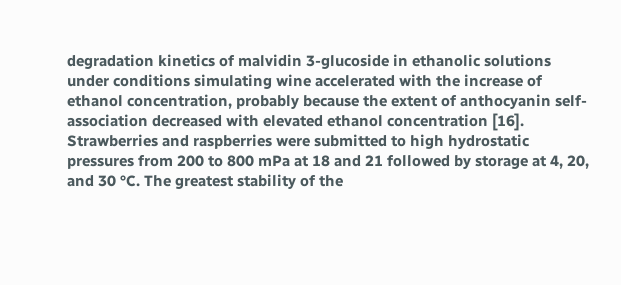degradation kinetics of malvidin 3-glucoside in ethanolic solutions under conditions simulating wine accelerated with the increase of ethanol concentration, probably because the extent of anthocyanin self-association decreased with elevated ethanol concentration [16]. Strawberries and raspberries were submitted to high hydrostatic pressures from 200 to 800 mPa at 18 and 21 followed by storage at 4, 20, and 30 °C. The greatest stability of the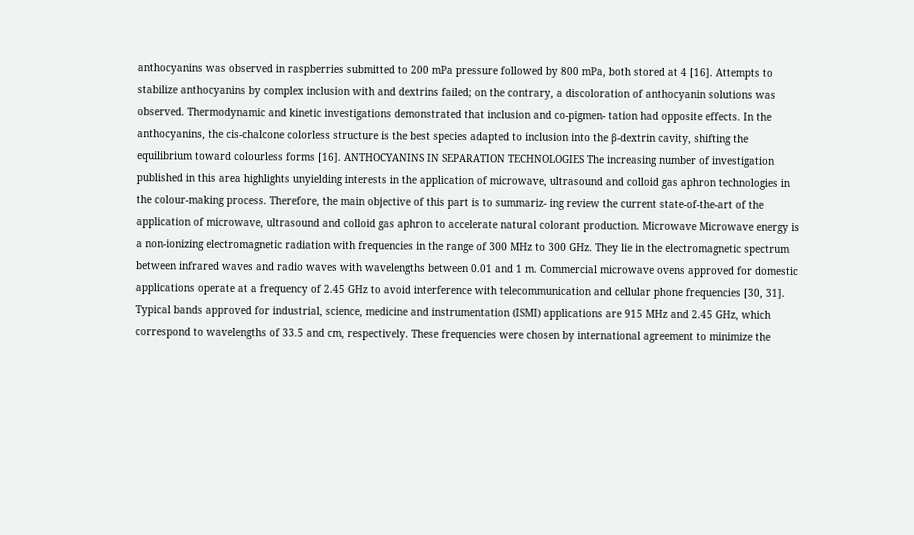anthocyanins was observed in raspberries submitted to 200 mPa pressure followed by 800 mPa, both stored at 4 [16]. Attempts to stabilize anthocyanins by complex inclusion with and dextrins failed; on the contrary, a discoloration of anthocyanin solutions was observed. Thermodynamic and kinetic investigations demonstrated that inclusion and co-pigmen- tation had opposite effects. In the anthocyanins, the cis-chalcone colorless structure is the best species adapted to inclusion into the β-dextrin cavity, shifting the equilibrium toward colourless forms [16]. ANTHOCYANINS IN SEPARATION TECHNOLOGIES The increasing number of investigation published in this area highlights unyielding interests in the application of microwave, ultrasound and colloid gas aphron technologies in the colour-making process. Therefore, the main objective of this part is to summariz- ing review the current state-of-the-art of the application of microwave, ultrasound and colloid gas aphron to accelerate natural colorant production. Microwave Microwave energy is a non-ionizing electromagnetic radiation with frequencies in the range of 300 MHz to 300 GHz. They lie in the electromagnetic spectrum between infrared waves and radio waves with wavelengths between 0.01 and 1 m. Commercial microwave ovens approved for domestic applications operate at a frequency of 2.45 GHz to avoid interference with telecommunication and cellular phone frequencies [30, 31]. Typical bands approved for industrial, science, medicine and instrumentation (ISMI) applications are 915 MHz and 2.45 GHz, which correspond to wavelengths of 33.5 and cm, respectively. These frequencies were chosen by international agreement to minimize the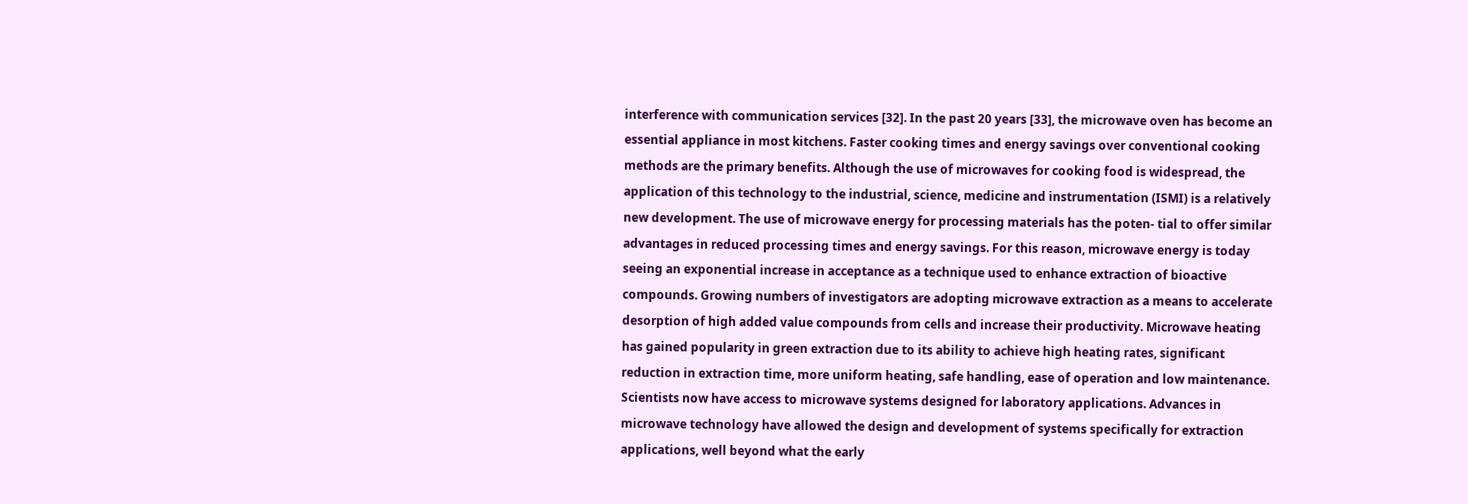interference with communication services [32]. In the past 20 years [33], the microwave oven has become an essential appliance in most kitchens. Faster cooking times and energy savings over conventional cooking methods are the primary benefits. Although the use of microwaves for cooking food is widespread, the application of this technology to the industrial, science, medicine and instrumentation (ISMI) is a relatively new development. The use of microwave energy for processing materials has the poten- tial to offer similar advantages in reduced processing times and energy savings. For this reason, microwave energy is today seeing an exponential increase in acceptance as a technique used to enhance extraction of bioactive compounds. Growing numbers of investigators are adopting microwave extraction as a means to accelerate desorption of high added value compounds from cells and increase their productivity. Microwave heating has gained popularity in green extraction due to its ability to achieve high heating rates, significant reduction in extraction time, more uniform heating, safe handling, ease of operation and low maintenance. Scientists now have access to microwave systems designed for laboratory applications. Advances in microwave technology have allowed the design and development of systems specifically for extraction applications, well beyond what the early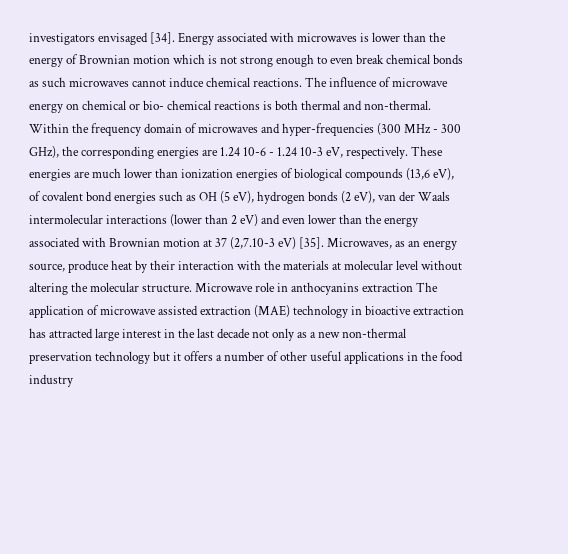investigators envisaged [34]. Energy associated with microwaves is lower than the energy of Brownian motion which is not strong enough to even break chemical bonds as such microwaves cannot induce chemical reactions. The influence of microwave energy on chemical or bio- chemical reactions is both thermal and non-thermal. Within the frequency domain of microwaves and hyper-frequencies (300 MHz - 300 GHz), the corresponding energies are 1.24 10-6 - 1.24 10-3 eV, respectively. These energies are much lower than ionization energies of biological compounds (13,6 eV), of covalent bond energies such as OH (5 eV), hydrogen bonds (2 eV), van der Waals intermolecular interactions (lower than 2 eV) and even lower than the energy associated with Brownian motion at 37 (2,7.10-3 eV) [35]. Microwaves, as an energy source, produce heat by their interaction with the materials at molecular level without altering the molecular structure. Microwave role in anthocyanins extraction The application of microwave assisted extraction (MAE) technology in bioactive extraction has attracted large interest in the last decade not only as a new non-thermal preservation technology but it offers a number of other useful applications in the food industry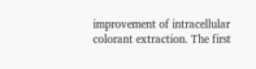improvement of intracellular colorant extraction. The first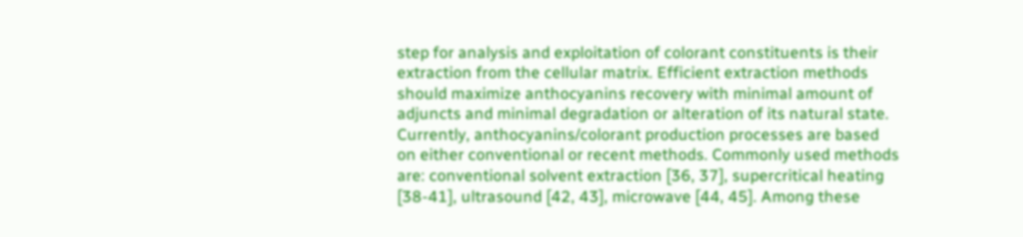step for analysis and exploitation of colorant constituents is their extraction from the cellular matrix. Efficient extraction methods should maximize anthocyanins recovery with minimal amount of adjuncts and minimal degradation or alteration of its natural state. Currently, anthocyanins/colorant production processes are based on either conventional or recent methods. Commonly used methods are: conventional solvent extraction [36, 37], supercritical heating [38-41], ultrasound [42, 43], microwave [44, 45]. Among these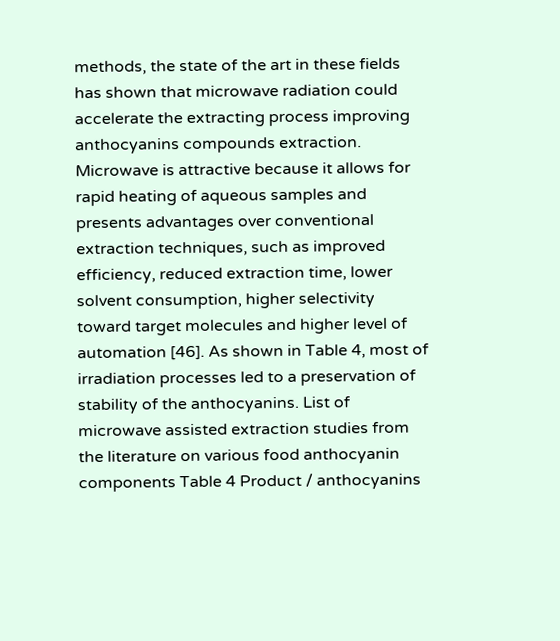methods, the state of the art in these fields has shown that microwave radiation could accelerate the extracting process improving anthocyanins compounds extraction. Microwave is attractive because it allows for rapid heating of aqueous samples and presents advantages over conventional extraction techniques, such as improved efficiency, reduced extraction time, lower solvent consumption, higher selectivity toward target molecules and higher level of automation [46]. As shown in Table 4, most of irradiation processes led to a preservation of stability of the anthocyanins. List of microwave assisted extraction studies from the literature on various food anthocyanin components Table 4 Product / anthocyanins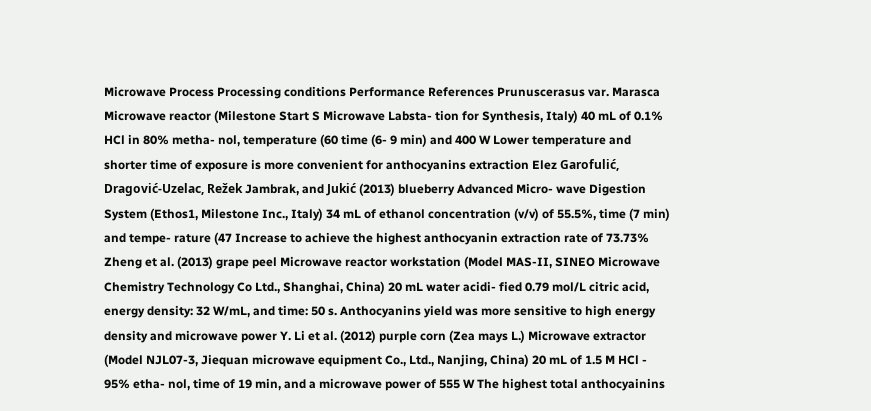Microwave Process Processing conditions Performance References Prunuscerasus var. Marasca Microwave reactor (Milestone Start S Microwave Labsta- tion for Synthesis, Italy) 40 mL of 0.1% HCl in 80% metha- nol, temperature (60 time (6- 9 min) and 400 W Lower temperature and shorter time of exposure is more convenient for anthocyanins extraction Elez Garofulić, Dragović-Uzelac, Režek Jambrak, and Jukić (2013) blueberry Advanced Micro- wave Digestion System (Ethos1, Milestone Inc., Italy) 34 mL of ethanol concentration (v/v) of 55.5%, time (7 min) and tempe- rature (47 Increase to achieve the highest anthocyanin extraction rate of 73.73% Zheng et al. (2013) grape peel Microwave reactor workstation (Model MAS-II, SINEO Microwave Chemistry Technology Co Ltd., Shanghai, China) 20 mL water acidi- fied 0.79 mol/L citric acid, energy density: 32 W/mL, and time: 50 s. Anthocyanins yield was more sensitive to high energy density and microwave power Y. Li et al. (2012) purple corn (Zea mays L.) Microwave extractor (Model NJL07-3, Jiequan microwave equipment Co., Ltd., Nanjing, China) 20 mL of 1.5 M HCl - 95% etha- nol, time of 19 min, and a microwave power of 555 W The highest total anthocyainins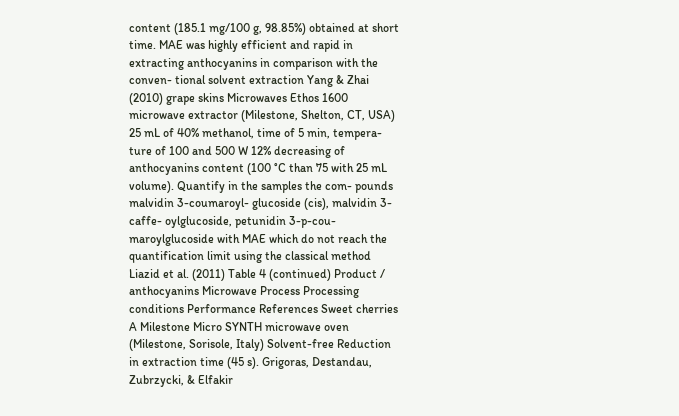content (185.1 mg/100 g, 98.85%) obtained at short time. MAE was highly efficient and rapid in extracting anthocyanins in comparison with the conven- tional solvent extraction Yang & Zhai (2010) grape skins Microwaves Ethos 1600 microwave extractor (Milestone, Shelton, CT, USA) 25 mL of 40% methanol, time of 5 min, tempera- ture of 100 and 500 W 12% decreasing of anthocyanins content (100 °C than 75 with 25 mL volume). Quantify in the samples the com- pounds malvidin 3-coumaroyl- glucoside (cis), malvidin 3-caffe- oylglucoside, petunidin 3-p-cou- maroylglucoside with MAE which do not reach the quantification limit using the classical method Liazid et al. (2011) Table 4 (continued) Product / anthocyanins Microwave Process Processing conditions Performance References Sweet cherries A Milestone Micro SYNTH microwave oven (Milestone, Sorisole, Italy) Solvent-free Reduction in extraction time (45 s). Grigoras, Destandau, Zubrzycki, & Elfakir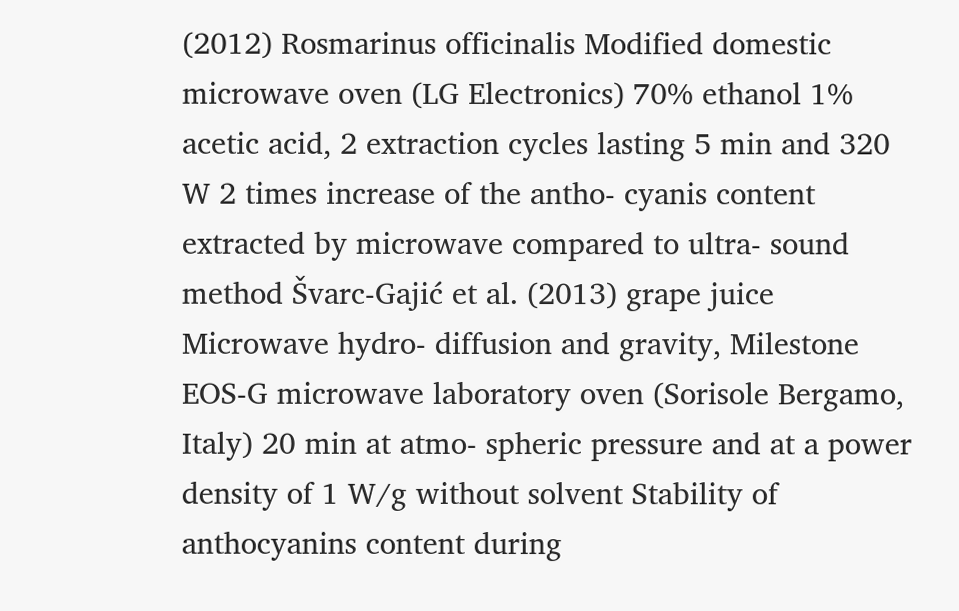(2012) Rosmarinus officinalis Modified domestic microwave oven (LG Electronics) 70% ethanol 1% acetic acid, 2 extraction cycles lasting 5 min and 320 W 2 times increase of the antho- cyanis content extracted by microwave compared to ultra- sound method Švarc-Gajić et al. (2013) grape juice Microwave hydro- diffusion and gravity, Milestone EOS-G microwave laboratory oven (Sorisole Bergamo, Italy) 20 min at atmo- spheric pressure and at a power density of 1 W/g without solvent Stability of anthocyanins content during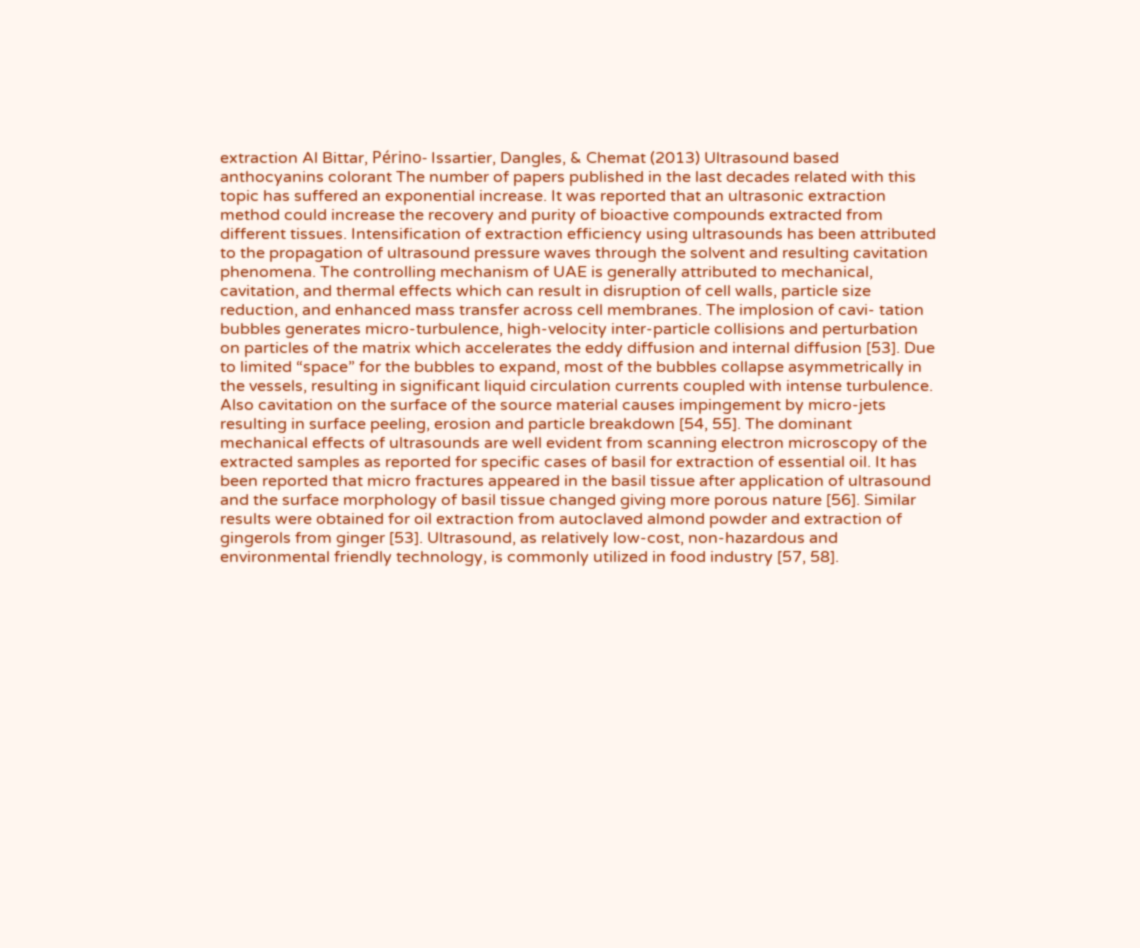extraction Al Bittar, Périno- Issartier, Dangles, & Chemat (2013) Ultrasound based anthocyanins colorant The number of papers published in the last decades related with this topic has suffered an exponential increase. It was reported that an ultrasonic extraction method could increase the recovery and purity of bioactive compounds extracted from different tissues. Intensification of extraction efficiency using ultrasounds has been attributed to the propagation of ultrasound pressure waves through the solvent and resulting cavitation phenomena. The controlling mechanism of UAE is generally attributed to mechanical, cavitation, and thermal effects which can result in disruption of cell walls, particle size reduction, and enhanced mass transfer across cell membranes. The implosion of cavi- tation bubbles generates micro-turbulence, high-velocity inter-particle collisions and perturbation on particles of the matrix which accelerates the eddy diffusion and internal diffusion [53]. Due to limited “space” for the bubbles to expand, most of the bubbles collapse asymmetrically in the vessels, resulting in significant liquid circulation currents coupled with intense turbulence. Also cavitation on the surface of the source material causes impingement by micro-jets resulting in surface peeling, erosion and particle breakdown [54, 55]. The dominant mechanical effects of ultrasounds are well evident from scanning electron microscopy of the extracted samples as reported for specific cases of basil for extraction of essential oil. It has been reported that micro fractures appeared in the basil tissue after application of ultrasound and the surface morphology of basil tissue changed giving more porous nature [56]. Similar results were obtained for oil extraction from autoclaved almond powder and extraction of gingerols from ginger [53]. Ultrasound, as relatively low-cost, non-hazardous and environmental friendly technology, is commonly utilized in food industry [57, 58].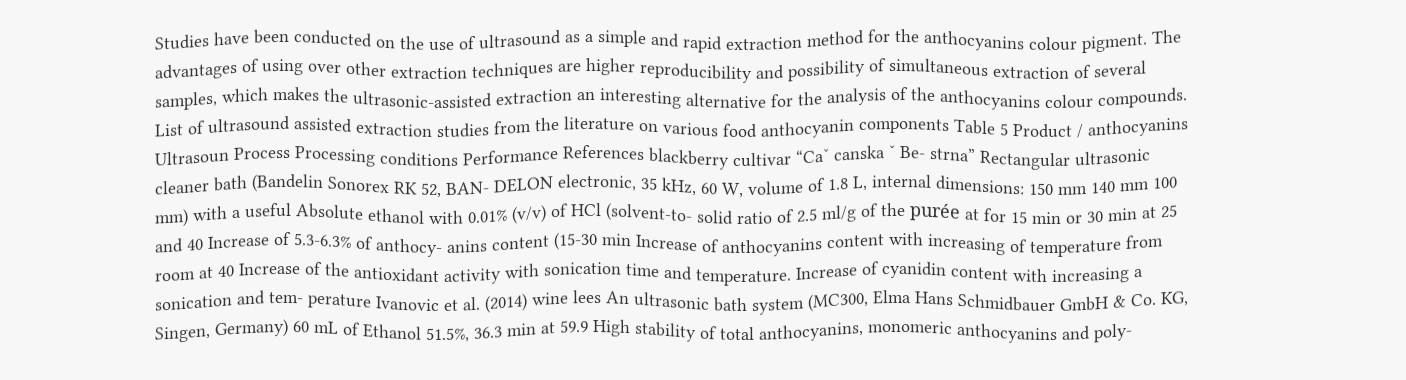Studies have been conducted on the use of ultrasound as a simple and rapid extraction method for the anthocyanins colour pigment. The advantages of using over other extraction techniques are higher reproducibility and possibility of simultaneous extraction of several samples, which makes the ultrasonic-assisted extraction an interesting alternative for the analysis of the anthocyanins colour compounds. List of ultrasound assisted extraction studies from the literature on various food anthocyanin components Table 5 Product / anthocyanins Ultrasoun Process Processing conditions Performance References blackberry cultivar “Caˇ canska ˇ Be- strna” Rectangular ultrasonic cleaner bath (Bandelin Sonorex RK 52, BAN- DELON electronic, 35 kHz, 60 W, volume of 1.8 L, internal dimensions: 150 mm 140 mm 100 mm) with a useful Absolute ethanol with 0.01% (v/v) of HCl (solvent-to- solid ratio of 2.5 ml/g of the purée at for 15 min or 30 min at 25 and 40 Increase of 5.3-6.3% of anthocy- anins content (15-30 min Increase of anthocyanins content with increasing of temperature from room at 40 Increase of the antioxidant activity with sonication time and temperature. Increase of cyanidin content with increasing a sonication and tem- perature Ivanovic et al. (2014) wine lees An ultrasonic bath system (MC300, Elma Hans Schmidbauer GmbH & Co. KG, Singen, Germany) 60 mL of Ethanol 51.5%, 36.3 min at 59.9 High stability of total anthocyanins, monomeric anthocyanins and poly-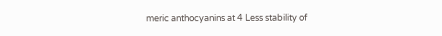meric anthocyanins at 4 Less stability of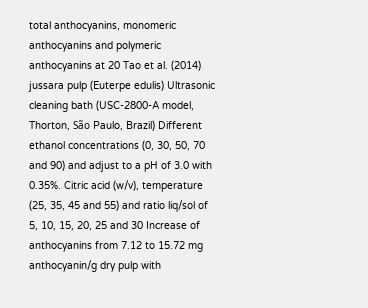total anthocyanins, monomeric anthocyanins and polymeric anthocyanins at 20 Tao et al. (2014) jussara pulp (Euterpe edulis) Ultrasonic cleaning bath (USC-2800-A model, Thorton, São Paulo, Brazil) Different ethanol concentrations (0, 30, 50, 70 and 90) and adjust to a pH of 3.0 with 0.35%. Citric acid (w/v), temperature (25, 35, 45 and 55) and ratio liq/sol of 5, 10, 15, 20, 25 and 30 Increase of anthocyanins from 7.12 to 15.72 mg anthocyanin/g dry pulp with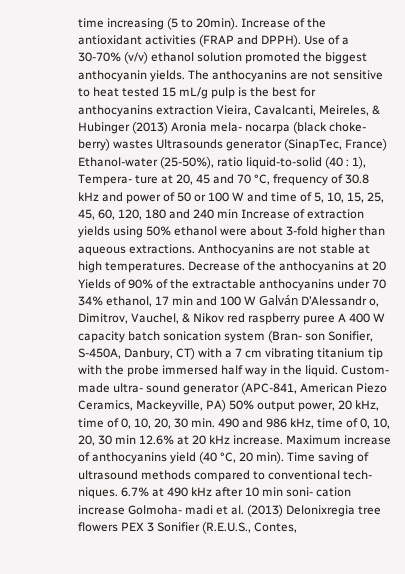time increasing (5 to 20min). Increase of the antioxidant activities (FRAP and DPPH). Use of a 30-70% (v/v) ethanol solution promoted the biggest anthocyanin yields. The anthocyanins are not sensitive to heat tested 15 mL/g pulp is the best for anthocyanins extraction Vieira, Cavalcanti, Meireles, & Hubinger (2013) Aronia mela- nocarpa (black choke- berry) wastes Ultrasounds generator (SinapTec, France) Ethanol-water (25-50%), ratio liquid-to-solid (40 : 1), Tempera- ture at 20, 45 and 70 °C, frequency of 30.8 kHz and power of 50 or 100 W and time of 5, 10, 15, 25, 45, 60, 120, 180 and 240 min Increase of extraction yields using 50% ethanol were about 3-fold higher than aqueous extractions. Anthocyanins are not stable at high temperatures. Decrease of the anthocyanins at 20 Yields of 90% of the extractable anthocyanins under 70 34% ethanol, 17 min and 100 W Galván D’Alessandr o, Dimitrov, Vauchel, & Nikov red raspberry puree A 400 W capacity batch sonication system (Bran- son Sonifier, S-450A, Danbury, CT) with a 7 cm vibrating titanium tip with the probe immersed half way in the liquid. Custom-made ultra- sound generator (APC-841, American Piezo Ceramics, Mackeyville, PA) 50% output power, 20 kHz, time of 0, 10, 20, 30 min. 490 and 986 kHz, time of 0, 10, 20, 30 min 12.6% at 20 kHz increase. Maximum increase of anthocyanins yield (40 °C, 20 min). Time saving of ultrasound methods compared to conventional tech- niques. 6.7% at 490 kHz after 10 min soni- cation increase Golmoha- madi et al. (2013) Delonixregia tree flowers PEX 3 Sonifier (R.E.U.S., Contes,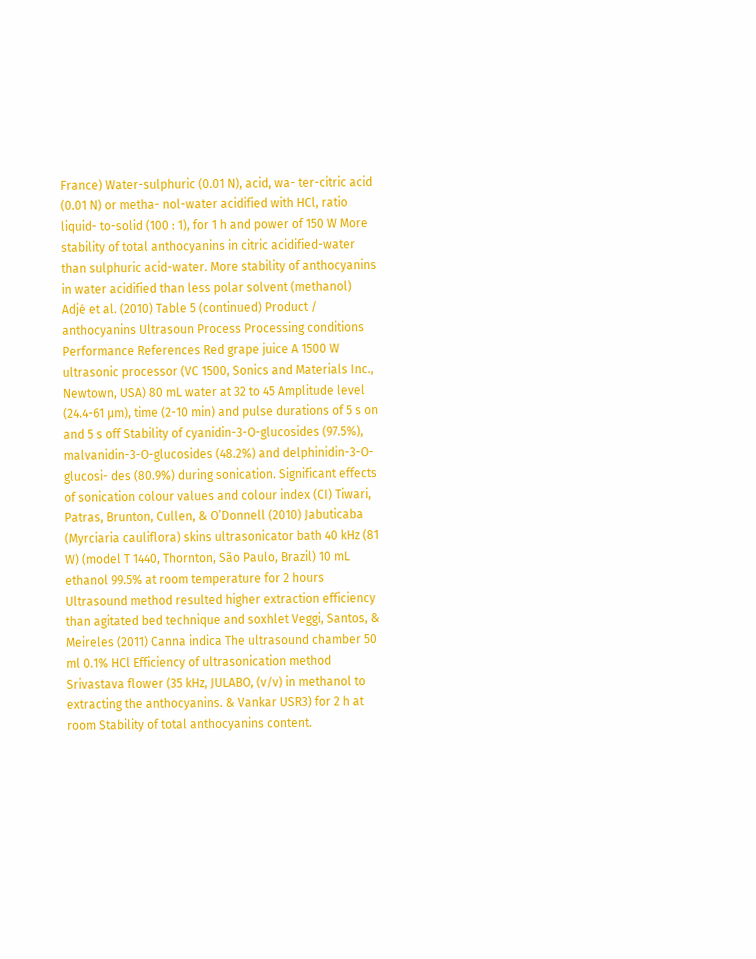France) Water-sulphuric (0.01 N), acid, wa- ter-citric acid (0.01 N) or metha- nol-water acidified with HCl, ratio liquid- to-solid (100 : 1), for 1 h and power of 150 W More stability of total anthocyanins in citric acidified-water than sulphuric acid-water. More stability of anthocyanins in water acidified than less polar solvent (methanol) Adjé et al. (2010) Table 5 (continued) Product / anthocyanins Ultrasoun Process Processing conditions Performance References Red grape juice A 1500 W ultrasonic processor (VC 1500, Sonics and Materials Inc., Newtown, USA) 80 mL water at 32 to 45 Amplitude level (24.4-61 µm), time (2-10 min) and pulse durations of 5 s on and 5 s off Stability of cyanidin-3-O-glucosides (97.5%), malvanidin-3-O-glucosides (48.2%) and delphinidin-3-O-glucosi- des (80.9%) during sonication. Significant effects of sonication colour values and colour index (CI) Tiwari, Patras, Brunton, Cullen, & O’Donnell (2010) Jabuticaba (Myrciaria cauliflora) skins ultrasonicator bath 40 kHz (81 W) (model T 1440, Thornton, São Paulo, Brazil) 10 mL ethanol 99.5% at room temperature for 2 hours Ultrasound method resulted higher extraction efficiency than agitated bed technique and soxhlet Veggi, Santos, & Meireles (2011) Canna indica The ultrasound chamber 50 ml 0.1% HCl Efficiency of ultrasonication method Srivastava flower (35 kHz, JULABO, (v/v) in methanol to extracting the anthocyanins. & Vankar USR3) for 2 h at room Stability of total anthocyanins content.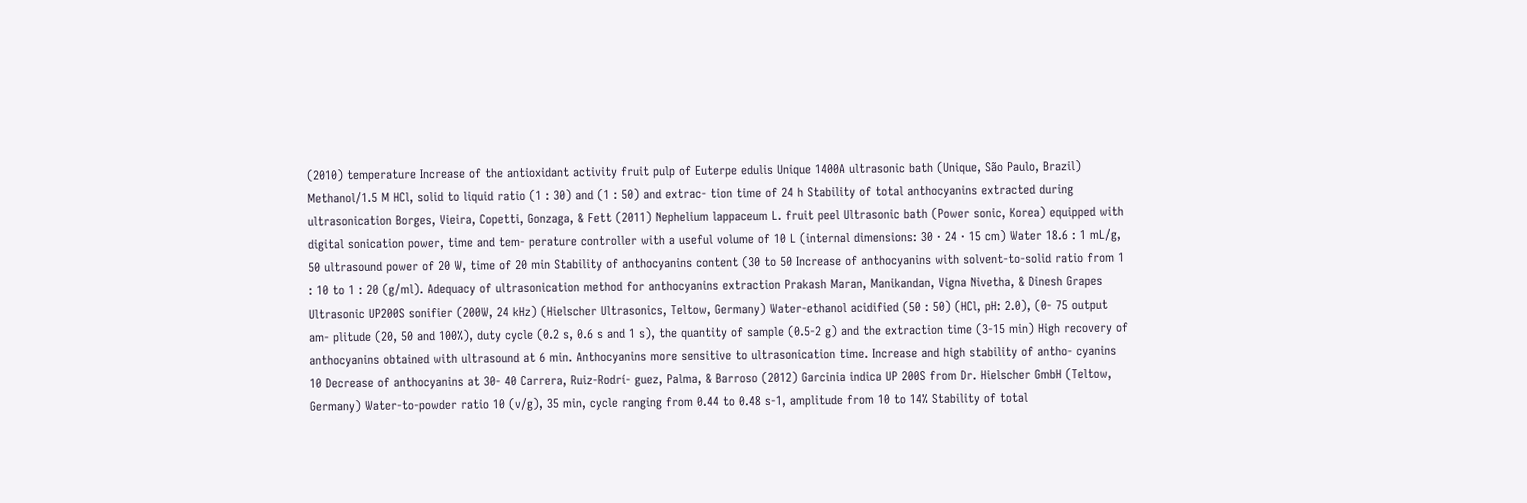(2010) temperature Increase of the antioxidant activity fruit pulp of Euterpe edulis Unique 1400A ultrasonic bath (Unique, São Paulo, Brazil) Methanol/1.5 M HCl, solid to liquid ratio (1 : 30) and (1 : 50) and extrac- tion time of 24 h Stability of total anthocyanins extracted during ultrasonication Borges, Vieira, Copetti, Gonzaga, & Fett (2011) Nephelium lappaceum L. fruit peel Ultrasonic bath (Power sonic, Korea) equipped with digital sonication power, time and tem- perature controller with a useful volume of 10 L (internal dimensions: 30 · 24 · 15 cm) Water 18.6 : 1 mL/g, 50 ultrasound power of 20 W, time of 20 min Stability of anthocyanins content (30 to 50 Increase of anthocyanins with solvent-to-solid ratio from 1 : 10 to 1 : 20 (g/ml). Adequacy of ultrasonication method for anthocyanins extraction Prakash Maran, Manikandan, Vigna Nivetha, & Dinesh Grapes Ultrasonic UP200S sonifier (200W, 24 kHz) (Hielscher Ultrasonics, Teltow, Germany) Water-ethanol acidified (50 : 50) (HCl, pH: 2.0), (0- 75 output am- plitude (20, 50 and 100%), duty cycle (0.2 s, 0.6 s and 1 s), the quantity of sample (0.5-2 g) and the extraction time (3-15 min) High recovery of anthocyanins obtained with ultrasound at 6 min. Anthocyanins more sensitive to ultrasonication time. Increase and high stability of antho- cyanins 10 Decrease of anthocyanins at 30- 40 Carrera, Ruiz-Rodrí- guez, Palma, & Barroso (2012) Garcinia indica UP 200S from Dr. Hielscher GmbH (Teltow, Germany) Water-to-powder ratio 10 (v/g), 35 min, cycle ranging from 0.44 to 0.48 s-1, amplitude from 10 to 14% Stability of total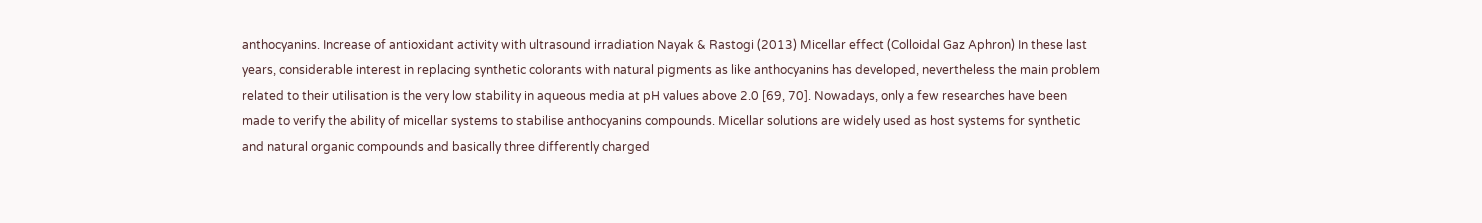anthocyanins. Increase of antioxidant activity with ultrasound irradiation Nayak & Rastogi (2013) Micellar effect (Colloidal Gaz Aphron) In these last years, considerable interest in replacing synthetic colorants with natural pigments as like anthocyanins has developed, nevertheless the main problem related to their utilisation is the very low stability in aqueous media at pH values above 2.0 [69, 70]. Nowadays, only a few researches have been made to verify the ability of micellar systems to stabilise anthocyanins compounds. Micellar solutions are widely used as host systems for synthetic and natural organic compounds and basically three differently charged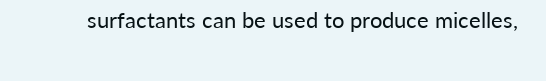surfactants can be used to produce micelles,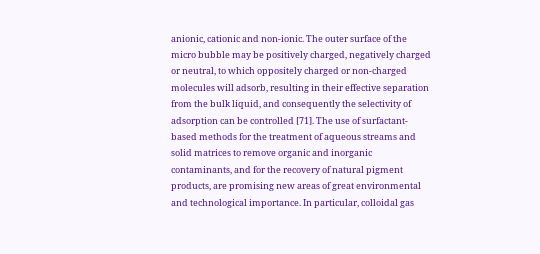anionic, cationic and non-ionic. The outer surface of the micro bubble may be positively charged, negatively charged or neutral, to which oppositely charged or non-charged molecules will adsorb, resulting in their effective separation from the bulk liquid, and consequently the selectivity of adsorption can be controlled [71]. The use of surfactant-based methods for the treatment of aqueous streams and solid matrices to remove organic and inorganic contaminants, and for the recovery of natural pigment products, are promising new areas of great environmental and technological importance. In particular, colloidal gas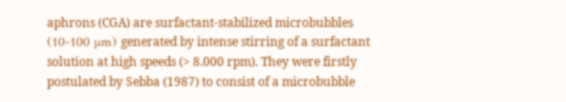aphrons (CGA) are surfactant-stabilized microbubbles (10-100 μm) generated by intense stirring of a surfactant solution at high speeds (> 8.000 rpm). They were firstly postulated by Sebba (1987) to consist of a microbubble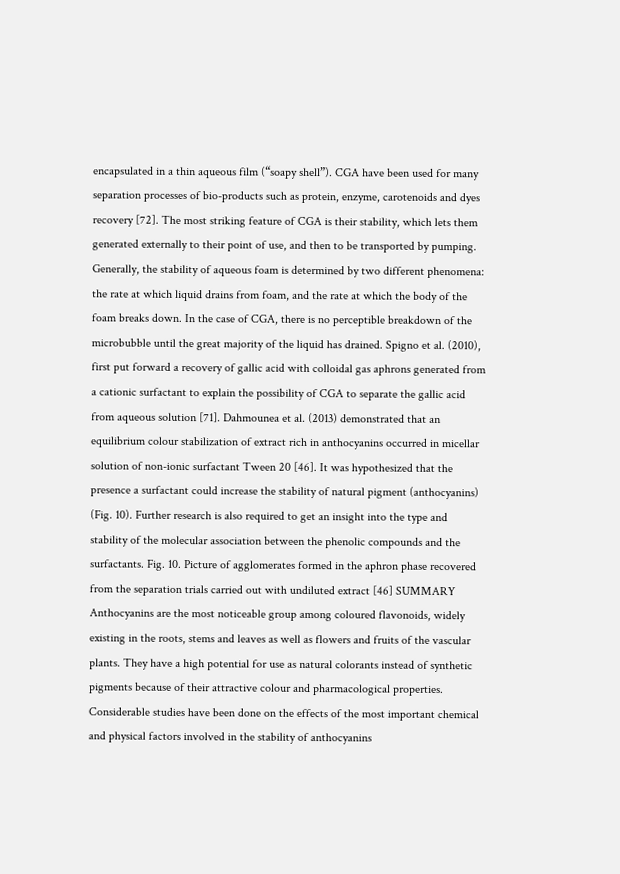encapsulated in a thin aqueous film (“soapy shell”). CGA have been used for many separation processes of bio-products such as protein, enzyme, carotenoids and dyes recovery [72]. The most striking feature of CGA is their stability, which lets them generated externally to their point of use, and then to be transported by pumping. Generally, the stability of aqueous foam is determined by two different phenomena: the rate at which liquid drains from foam, and the rate at which the body of the foam breaks down. In the case of CGA, there is no perceptible breakdown of the microbubble until the great majority of the liquid has drained. Spigno et al. (2010), first put forward a recovery of gallic acid with colloidal gas aphrons generated from a cationic surfactant to explain the possibility of CGA to separate the gallic acid from aqueous solution [71]. Dahmounea et al. (2013) demonstrated that an equilibrium colour stabilization of extract rich in anthocyanins occurred in micellar solution of non-ionic surfactant Tween 20 [46]. It was hypothesized that the presence a surfactant could increase the stability of natural pigment (anthocyanins) (Fig. 10). Further research is also required to get an insight into the type and stability of the molecular association between the phenolic compounds and the surfactants. Fig. 10. Picture of agglomerates formed in the aphron phase recovered from the separation trials carried out with undiluted extract [46] SUMMARY Anthocyanins are the most noticeable group among coloured flavonoids, widely existing in the roots, stems and leaves as well as flowers and fruits of the vascular plants. They have a high potential for use as natural colorants instead of synthetic pigments because of their attractive colour and pharmacological properties. Considerable studies have been done on the effects of the most important chemical and physical factors involved in the stability of anthocyanins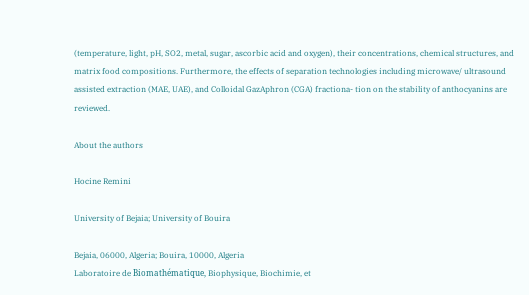(temperature, light, pH, SO2, metal, sugar, ascorbic acid and oxygen), their concentrations, chemical structures, and matrix food compositions. Furthermore, the effects of separation technologies including microwave/ ultrasound assisted extraction (MAE, UAE), and Colloidal GazAphron (CGA) fractiona- tion on the stability of anthocyanins are reviewed.

About the authors

Hocine Remini

University of Bejaia; University of Bouira

Bejaia, 06000, Algeria; Bouira, 10000, Algeria
Laboratoire de Biomathématique, Biophysique, Biochimie, et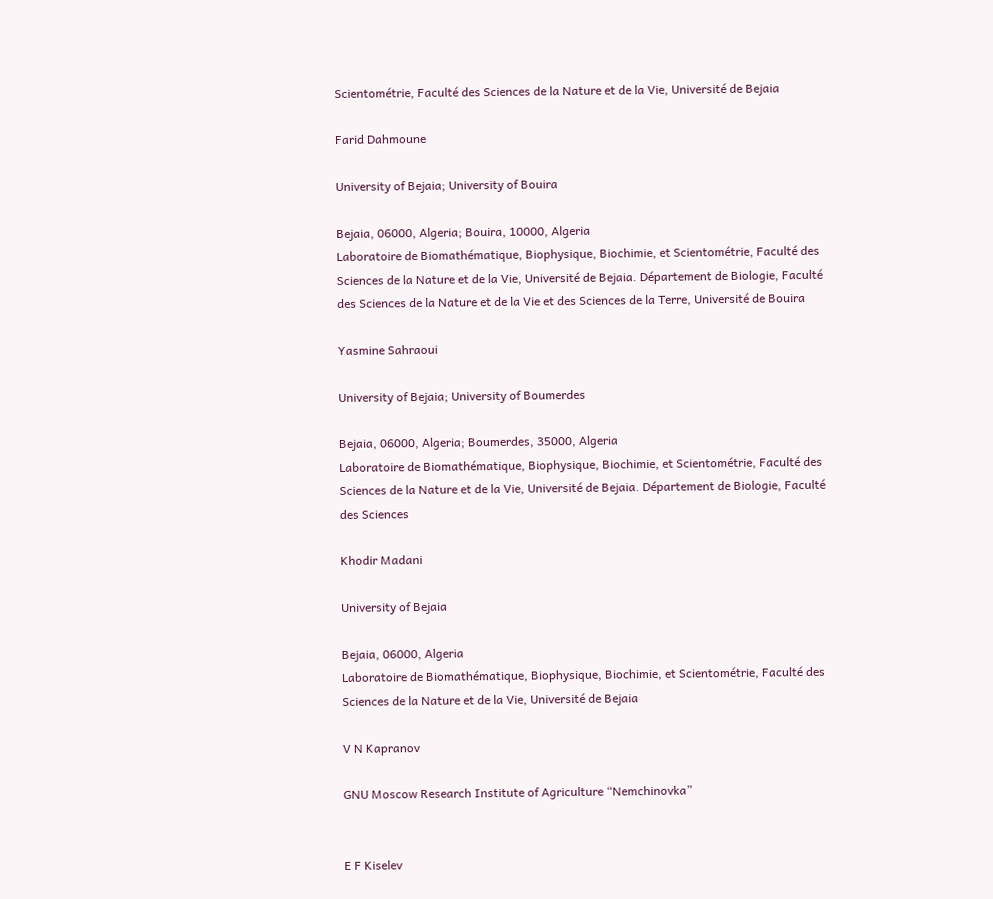Scientométrie, Faculté des Sciences de la Nature et de la Vie, Université de Bejaia

Farid Dahmoune

University of Bejaia; University of Bouira

Bejaia, 06000, Algeria; Bouira, 10000, Algeria
Laboratoire de Biomathématique, Biophysique, Biochimie, et Scientométrie, Faculté des Sciences de la Nature et de la Vie, Université de Bejaia. Département de Biologie, Faculté des Sciences de la Nature et de la Vie et des Sciences de la Terre, Université de Bouira

Yasmine Sahraoui

University of Bejaia; University of Boumerdes

Bejaia, 06000, Algeria; Boumerdes, 35000, Algeria
Laboratoire de Biomathématique, Biophysique, Biochimie, et Scientométrie, Faculté des Sciences de la Nature et de la Vie, Université de Bejaia. Département de Biologie, Faculté des Sciences

Khodir Madani

University of Bejaia

Bejaia, 06000, Algeria
Laboratoire de Biomathématique, Biophysique, Biochimie, et Scientométrie, Faculté des Sciences de la Nature et de la Vie, Université de Bejaia

V N Kapranov

GNU Moscow Research Institute of Agriculture “Nemchinovka”


E F Kiselev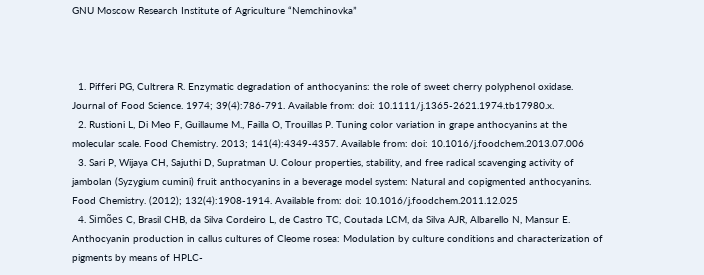GNU Moscow Research Institute of Agriculture “Nemchinovka”



  1. Pifferi PG, Cultrera R. Enzymatic degradation of anthocyanins: the role of sweet cherry polyphenol oxidase. Journal of Food Science. 1974; 39(4):786-791. Available from: doi: 10.1111/j.1365-2621.1974.tb17980.x.
  2. Rustioni L, Di Meo F, Guillaume M., Failla O, Trouillas P. Tuning color variation in grape anthocyanins at the molecular scale. Food Chemistry. 2013; 141(4):4349-4357. Available from: doi: 10.1016/j.foodchem.2013.07.006
  3. Sari P, Wijaya CH, Sajuthi D, Supratman U. Colour properties, stability, and free radical scavenging activity of jambolan (Syzygium cumini) fruit anthocyanins in a beverage model system: Natural and copigmented anthocyanins. Food Chemistry. (2012); 132(4):1908-1914. Available from: doi: 10.1016/j.foodchem.2011.12.025
  4. Simões C, Brasil CHB, da Silva Cordeiro L, de Castro TC, Coutada LCM, da Silva AJR, Albarello N, Mansur E. Anthocyanin production in callus cultures of Cleome rosea: Modulation by culture conditions and characterization of pigments by means of HPLC-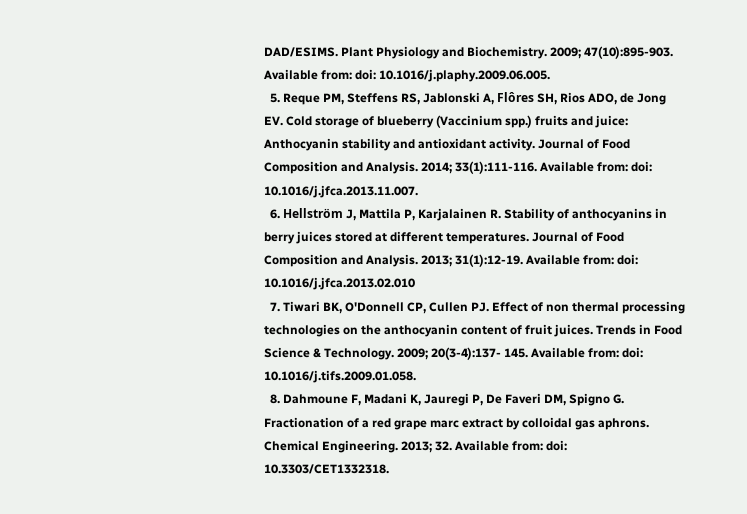DAD/ESIMS. Plant Physiology and Biochemistry. 2009; 47(10):895-903. Available from: doi: 10.1016/j.plaphy.2009.06.005.
  5. Reque PM, Steffens RS, Jablonski A, Flôres SH, Rios ADO, de Jong EV. Cold storage of blueberry (Vaccinium spp.) fruits and juice: Anthocyanin stability and antioxidant activity. Journal of Food Composition and Analysis. 2014; 33(1):111-116. Available from: doi: 10.1016/j.jfca.2013.11.007.
  6. Hellström J, Mattila P, Karjalainen R. Stability of anthocyanins in berry juices stored at different temperatures. Journal of Food Composition and Analysis. 2013; 31(1):12-19. Available from: doi: 10.1016/j.jfca.2013.02.010
  7. Tiwari BK, O'Donnell CP, Cullen PJ. Effect of non thermal processing technologies on the anthocyanin content of fruit juices. Trends in Food Science & Technology. 2009; 20(3-4):137- 145. Available from: doi: 10.1016/j.tifs.2009.01.058.
  8. Dahmoune F, Madani K, Jauregi P, De Faveri DM, Spigno G. Fractionation of a red grape marc extract by colloidal gas aphrons. Chemical Engineering. 2013; 32. Available from: doi: 10.3303/CET1332318.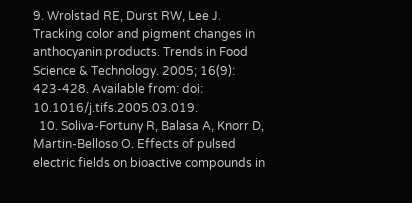9. Wrolstad RE, Durst RW, Lee J. Tracking color and pigment changes in anthocyanin products. Trends in Food Science & Technology. 2005; 16(9): 423-428. Available from: doi: 10.1016/j.tifs.2005.03.019.
  10. Soliva-Fortuny R, Balasa A, Knorr D, Martin-Belloso O. Effects of pulsed electric fields on bioactive compounds in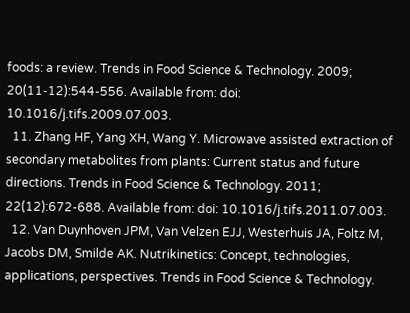foods: a review. Trends in Food Science & Technology. 2009; 20(11-12):544-556. Available from: doi: 10.1016/j.tifs.2009.07.003.
  11. Zhang HF, Yang XH, Wang Y. Microwave assisted extraction of secondary metabolites from plants: Current status and future directions. Trends in Food Science & Technology. 2011; 22(12):672-688. Available from: doi: 10.1016/j.tifs.2011.07.003.
  12. Van Duynhoven JPM, Van Velzen EJJ, Westerhuis JA, Foltz M, Jacobs DM, Smilde AK. Nutrikinetics: Concept, technologies, applications, perspectives. Trends in Food Science & Technology.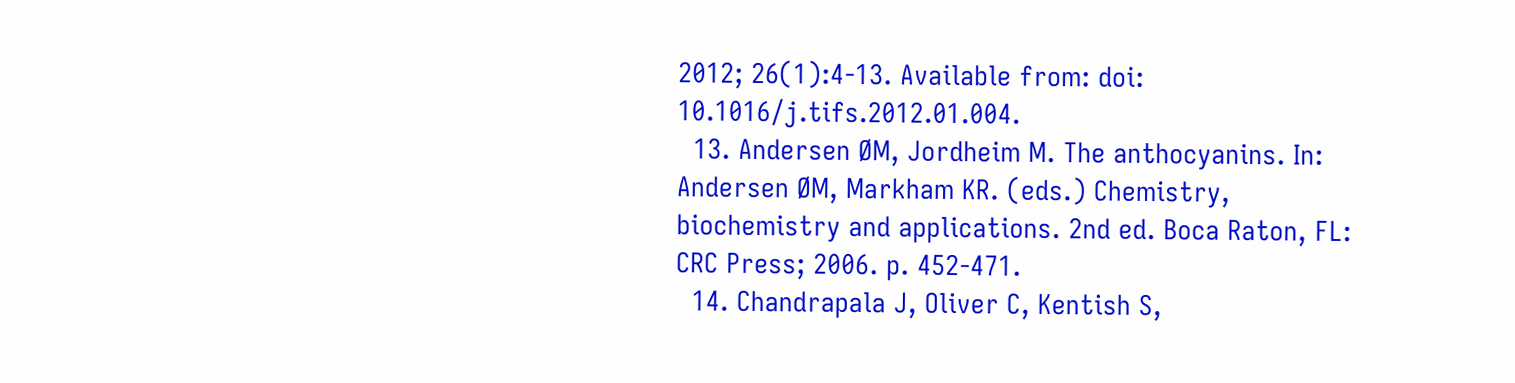2012; 26(1):4-13. Available from: doi: 10.1016/j.tifs.2012.01.004.
  13. Andersen ØM, Jordheim M. The anthocyanins. In: Andersen ØM, Markham KR. (eds.) Chemistry, biochemistry and applications. 2nd ed. Boca Raton, FL: CRC Press; 2006. p. 452-471.
  14. Chandrapala J, Oliver C, Kentish S,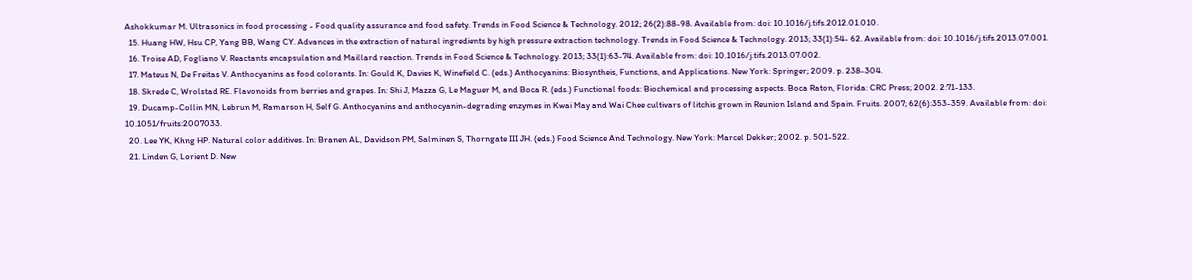Ashokkumar M. Ultrasonics in food processing - Food quality assurance and food safety. Trends in Food Science & Technology. 2012; 26(2):88-98. Available from: doi: 10.1016/j.tifs.2012.01.010.
  15. Huang HW, Hsu CP, Yang BB, Wang CY. Advances in the extraction of natural ingredients by high pressure extraction technology. Trends in Food Science & Technology. 2013; 33(1):54- 62. Available from: doi: 10.1016/j.tifs.2013.07.001.
  16. Troise AD, Fogliano V. Reactants encapsulation and Maillard reaction. Trends in Food Science & Technology. 2013; 33(1):63-74. Available from: doi: 10.1016/j.tifs.2013.07.002.
  17. Mateus N, De Freitas V. Anthocyanins as food colorants. In: Gould K, Davies K, Winefield C. (eds.) Anthocyanins: Biosyntheis, Functions, and Applications. New York: Springer; 2009. p. 238-304.
  18. Skrede C, Wrolstad RE. Flavonoids from berries and grapes. In: Shi J, Mazza G, Le Maguer M, and Boca R. (eds.) Functional foods: Biochemical and processing aspects. Boca Raton, Florida: CRC Press; 2002. 2:71-133.
  19. Ducamp-Collin MN, Lebrun M, Ramarson H, Self G. Anthocyanins and anthocyanin-degrading enzymes in Kwai May and Wai Chee cultivars of litchis grown in Reunion Island and Spain. Fruits. 2007; 62(6):353-359. Available from: doi: 10.1051/fruits:2007033.
  20. Lee YK, Khng HP. Natural color additives. In: Branen AL, Davidson PM, Salminen S, Thorngate III JH. (eds.) Food Science And Technology. New York: Marcel Dekker; 2002. p. 501-522.
  21. Linden G, Lorient D. New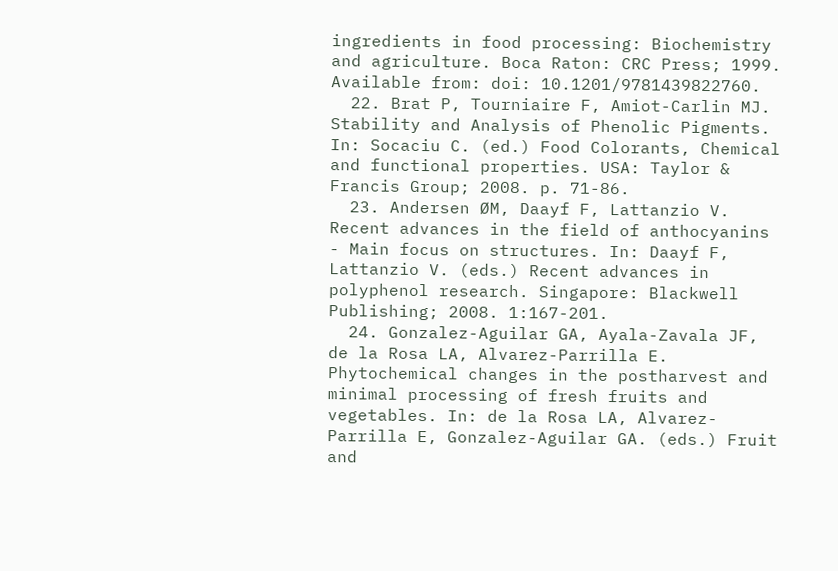ingredients in food processing: Biochemistry and agriculture. Boca Raton: CRC Press; 1999. Available from: doi: 10.1201/9781439822760.
  22. Brat P, Tourniaire F, Amiot-Carlin MJ. Stability and Analysis of Phenolic Pigments. In: Socaciu C. (ed.) Food Colorants, Chemical and functional properties. USA: Taylor & Francis Group; 2008. p. 71-86.
  23. Andersen ØM, Daayf F, Lattanzio V. Recent advances in the field of anthocyanins - Main focus on structures. In: Daayf F, Lattanzio V. (eds.) Recent advances in polyphenol research. Singapore: Blackwell Publishing; 2008. 1:167-201.
  24. Gonzalez-Aguilar GA, Ayala-Zavala JF, de la Rosa LA, Alvarez-Parrilla E. Phytochemical changes in the postharvest and minimal processing of fresh fruits and vegetables. In: de la Rosa LA, Alvarez-Parrilla E, Gonzalez-Aguilar GA. (eds.) Fruit and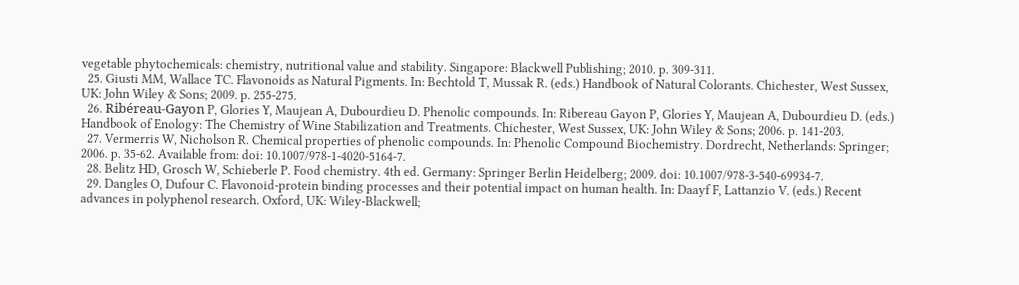vegetable phytochemicals: chemistry, nutritional value and stability. Singapore: Blackwell Publishing; 2010. p. 309-311.
  25. Giusti MM, Wallace TC. Flavonoids as Natural Pigments. In: Bechtold T, Mussak R. (eds.) Handbook of Natural Colorants. Chichester, West Sussex, UK: John Wiley & Sons; 2009. p. 255-275.
  26. Ribéreau-Gayon P, Glories Y, Maujean A, Dubourdieu D. Phenolic compounds. In: Ribereau Gayon P, Glories Y, Maujean A, Dubourdieu D. (eds.) Handbook of Enology: The Chemistry of Wine Stabilization and Treatments. Chichester, West Sussex, UK: John Wiley & Sons; 2006. p. 141-203.
  27. Vermerris W, Nicholson R. Chemical properties of phenolic compounds. In: Phenolic Compound Biochemistry. Dordrecht, Netherlands: Springer; 2006. p. 35-62. Available from: doi: 10.1007/978-1-4020-5164-7.
  28. Belitz HD, Grosch W, Schieberle P. Food chemistry. 4th ed. Germany: Springer Berlin Heidelberg; 2009. doi: 10.1007/978-3-540-69934-7.
  29. Dangles O, Dufour C. Flavonoid-protein binding processes and their potential impact on human health. In: Daayf F, Lattanzio V. (eds.) Recent advances in polyphenol research. Oxford, UK: Wiley-Blackwell;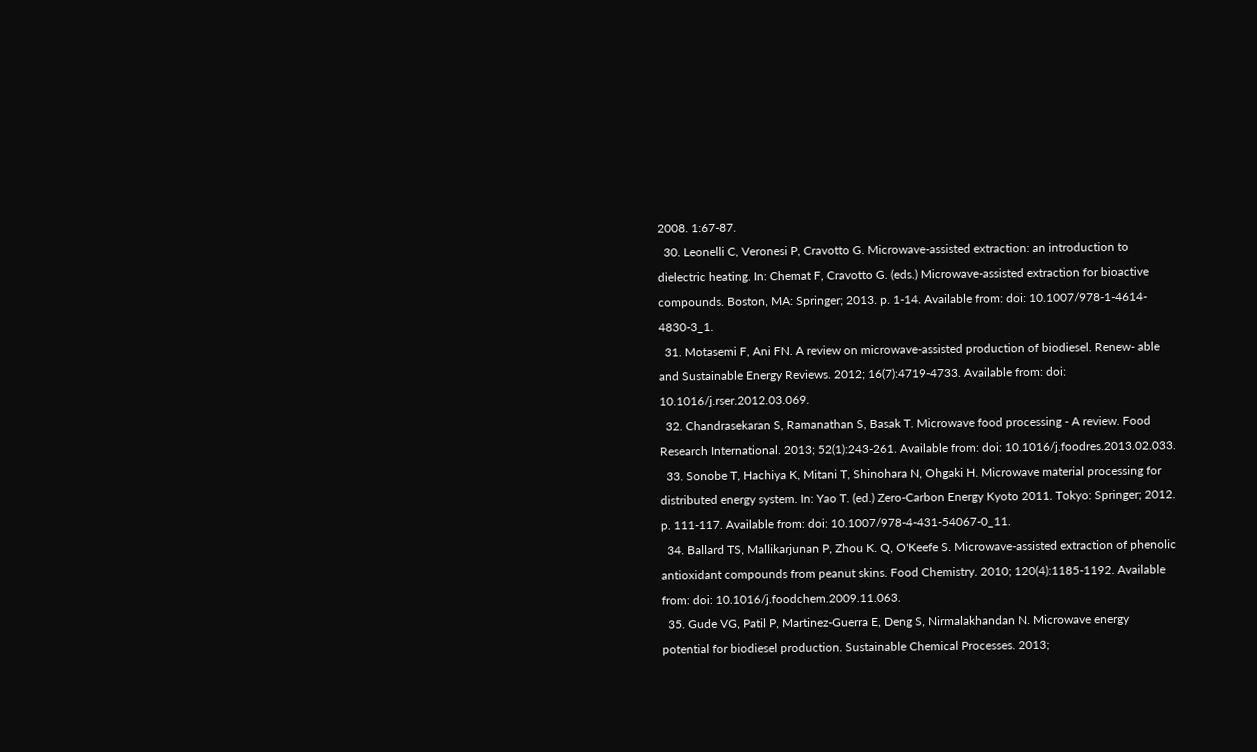2008. 1:67-87.
  30. Leonelli C, Veronesi P, Cravotto G. Microwave-assisted extraction: an introduction to dielectric heating. In: Chemat F, Cravotto G. (eds.) Microwave-assisted extraction for bioactive compounds. Boston, MA: Springer; 2013. p. 1-14. Available from: doi: 10.1007/978-1-4614- 4830-3_1.
  31. Motasemi F, Ani FN. A review on microwave-assisted production of biodiesel. Renew- able and Sustainable Energy Reviews. 2012; 16(7):4719-4733. Available from: doi: 10.1016/j.rser.2012.03.069.
  32. Chandrasekaran S, Ramanathan S, Basak T. Microwave food processing - A review. Food Research International. 2013; 52(1):243-261. Available from: doi: 10.1016/j.foodres.2013.02.033.
  33. Sonobe T, Hachiya K, Mitani T, Shinohara N, Ohgaki H. Microwave material processing for distributed energy system. In: Yao T. (ed.) Zero-Carbon Energy Kyoto 2011. Tokyo: Springer; 2012. p. 111-117. Available from: doi: 10.1007/978-4-431-54067-0_11.
  34. Ballard TS, Mallikarjunan P, Zhou K. Q, O'Keefe S. Microwave-assisted extraction of phenolic antioxidant compounds from peanut skins. Food Chemistry. 2010; 120(4):1185-1192. Available from: doi: 10.1016/j.foodchem.2009.11.063.
  35. Gude VG, Patil P, Martinez-Guerra E, Deng S, Nirmalakhandan N. Microwave energy potential for biodiesel production. Sustainable Chemical Processes. 2013;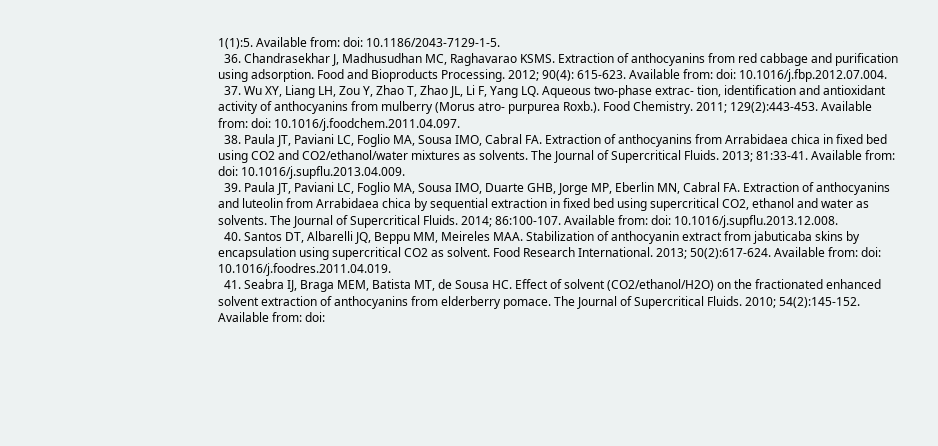1(1):5. Available from: doi: 10.1186/2043-7129-1-5.
  36. Chandrasekhar J, Madhusudhan MC, Raghavarao KSMS. Extraction of anthocyanins from red cabbage and purification using adsorption. Food and Bioproducts Processing. 2012; 90(4): 615-623. Available from: doi: 10.1016/j.fbp.2012.07.004.
  37. Wu XY, Liang LH, Zou Y, Zhao T, Zhao JL, Li F, Yang LQ. Aqueous two-phase extrac- tion, identification and antioxidant activity of anthocyanins from mulberry (Morus atro- purpurea Roxb.). Food Chemistry. 2011; 129(2):443-453. Available from: doi: 10.1016/j.foodchem.2011.04.097.
  38. Paula JT, Paviani LC, Foglio MA, Sousa IMO, Cabral FA. Extraction of anthocyanins from Arrabidaea chica in fixed bed using CO2 and CO2/ethanol/water mixtures as solvents. The Journal of Supercritical Fluids. 2013; 81:33-41. Available from: doi: 10.1016/j.supflu.2013.04.009.
  39. Paula JT, Paviani LC, Foglio MA, Sousa IMO, Duarte GHB, Jorge MP, Eberlin MN, Cabral FA. Extraction of anthocyanins and luteolin from Arrabidaea chica by sequential extraction in fixed bed using supercritical CO2, ethanol and water as solvents. The Journal of Supercritical Fluids. 2014; 86:100-107. Available from: doi: 10.1016/j.supflu.2013.12.008.
  40. Santos DT, Albarelli JQ, Beppu MM, Meireles MAA. Stabilization of anthocyanin extract from jabuticaba skins by encapsulation using supercritical CO2 as solvent. Food Research International. 2013; 50(2):617-624. Available from: doi: 10.1016/j.foodres.2011.04.019.
  41. Seabra IJ, Braga MEM, Batista MT, de Sousa HC. Effect of solvent (CO2/ethanol/H2O) on the fractionated enhanced solvent extraction of anthocyanins from elderberry pomace. The Journal of Supercritical Fluids. 2010; 54(2):145-152. Available from: doi: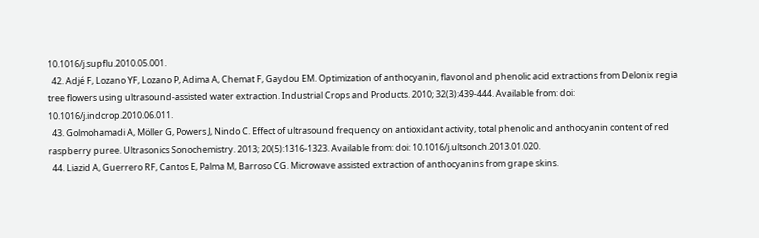10.1016/j.supflu.2010.05.001.
  42. Adjé F, Lozano YF, Lozano P, Adima A, Chemat F, Gaydou EM. Optimization of anthocyanin, flavonol and phenolic acid extractions from Delonix regia tree flowers using ultrasound-assisted water extraction. Industrial Crops and Products. 2010; 32(3):439-444. Available from: doi: 10.1016/j.indcrop.2010.06.011.
  43. Golmohamadi A, Möller G, Powers J, Nindo C. Effect of ultrasound frequency on antioxidant activity, total phenolic and anthocyanin content of red raspberry puree. Ultrasonics Sonochemistry. 2013; 20(5):1316-1323. Available from: doi: 10.1016/j.ultsonch.2013.01.020.
  44. Liazid A, Guerrero RF, Cantos E, Palma M, Barroso CG. Microwave assisted extraction of anthocyanins from grape skins.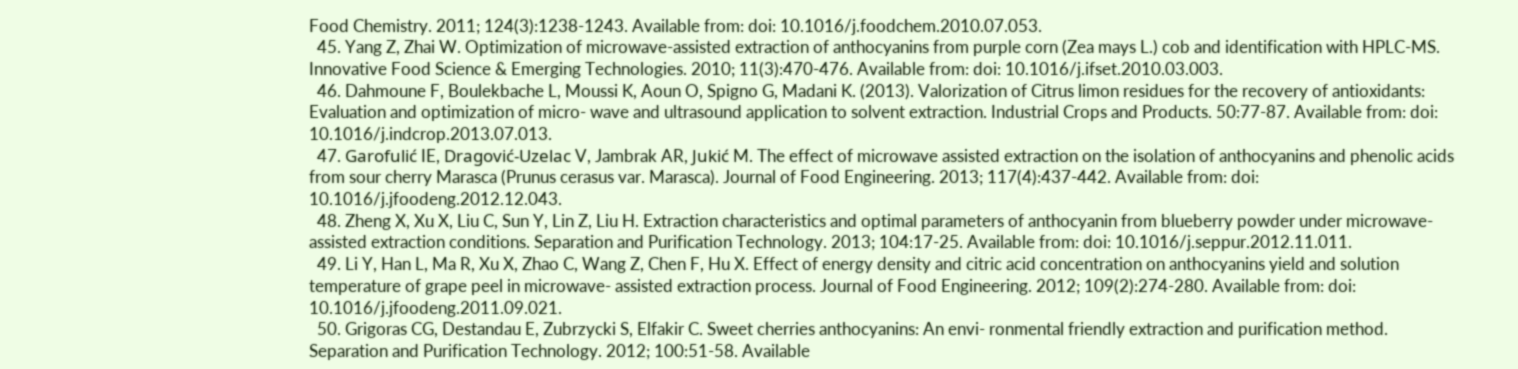Food Chemistry. 2011; 124(3):1238-1243. Available from: doi: 10.1016/j.foodchem.2010.07.053.
  45. Yang Z, Zhai W. Optimization of microwave-assisted extraction of anthocyanins from purple corn (Zea mays L.) cob and identification with HPLC-MS. Innovative Food Science & Emerging Technologies. 2010; 11(3):470-476. Available from: doi: 10.1016/j.ifset.2010.03.003.
  46. Dahmoune F, Boulekbache L, Moussi K, Aoun O, Spigno G, Madani K. (2013). Valorization of Citrus limon residues for the recovery of antioxidants: Evaluation and optimization of micro- wave and ultrasound application to solvent extraction. Industrial Crops and Products. 50:77-87. Available from: doi: 10.1016/j.indcrop.2013.07.013.
  47. Garofulić IE, Dragović-Uzelac V, Jambrak AR, Jukić M. The effect of microwave assisted extraction on the isolation of anthocyanins and phenolic acids from sour cherry Marasca (Prunus cerasus var. Marasca). Journal of Food Engineering. 2013; 117(4):437-442. Available from: doi: 10.1016/j.jfoodeng.2012.12.043.
  48. Zheng X, Xu X, Liu C, Sun Y, Lin Z, Liu H. Extraction characteristics and optimal parameters of anthocyanin from blueberry powder under microwave-assisted extraction conditions. Separation and Purification Technology. 2013; 104:17-25. Available from: doi: 10.1016/j.seppur.2012.11.011.
  49. Li Y, Han L, Ma R, Xu X, Zhao C, Wang Z, Chen F, Hu X. Effect of energy density and citric acid concentration on anthocyanins yield and solution temperature of grape peel in microwave- assisted extraction process. Journal of Food Engineering. 2012; 109(2):274-280. Available from: doi: 10.1016/j.jfoodeng.2011.09.021.
  50. Grigoras CG, Destandau E, Zubrzycki S, Elfakir C. Sweet cherries anthocyanins: An envi- ronmental friendly extraction and purification method. Separation and Purification Technology. 2012; 100:51-58. Available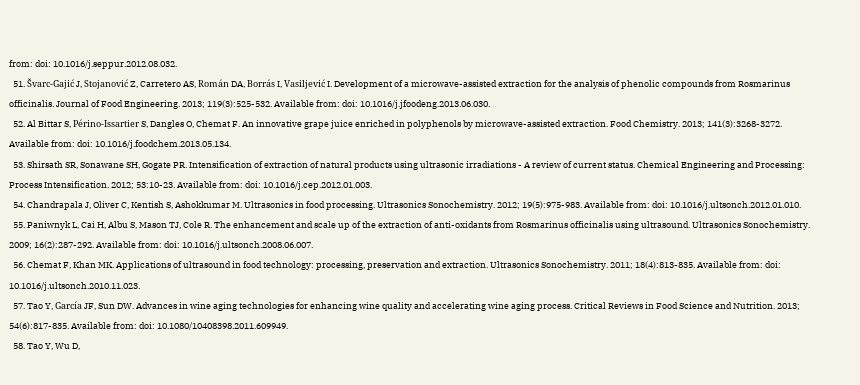from: doi: 10.1016/j.seppur.2012.08.032.
  51. Švarc-Gajić J, Stojanović Z, Carretero AS, Román DA, Borrás I, Vasiljević I. Development of a microwave-assisted extraction for the analysis of phenolic compounds from Rosmarinus officinalis. Journal of Food Engineering. 2013; 119(3):525-532. Available from: doi: 10.1016/j.jfoodeng.2013.06.030.
  52. Al Bittar S, Périno-Issartier S, Dangles O, Chemat F. An innovative grape juice enriched in polyphenols by microwave-assisted extraction. Food Chemistry. 2013; 141(3):3268-3272. Available from: doi: 10.1016/j.foodchem.2013.05.134.
  53. Shirsath SR, Sonawane SH, Gogate PR. Intensification of extraction of natural products using ultrasonic irradiations - A review of current status. Chemical Engineering and Processing: Process Intensification. 2012; 53:10-23. Available from: doi: 10.1016/j.cep.2012.01.003.
  54. Chandrapala J, Oliver C, Kentish S, Ashokkumar M. Ultrasonics in food processing. Ultrasonics Sonochemistry. 2012; 19(5):975-983. Available from: doi: 10.1016/j.ultsonch.2012.01.010.
  55. Paniwnyk L, Cai H, Albu S, Mason TJ, Cole R. The enhancement and scale up of the extraction of anti-oxidants from Rosmarinus officinalis using ultrasound. Ultrasonics Sonochemistry. 2009; 16(2):287-292. Available from: doi: 10.1016/j.ultsonch.2008.06.007.
  56. Chemat F, Khan MK. Applications of ultrasound in food technology: processing, preservation and extraction. Ultrasonics Sonochemistry. 2011; 18(4):813-835. Available from: doi: 10.1016/j.ultsonch.2010.11.023.
  57. Tao Y, García JF, Sun DW. Advances in wine aging technologies for enhancing wine quality and accelerating wine aging process. Critical Reviews in Food Science and Nutrition. 2013; 54(6):817-835. Available from: doi: 10.1080/10408398.2011.609949.
  58. Tao Y, Wu D,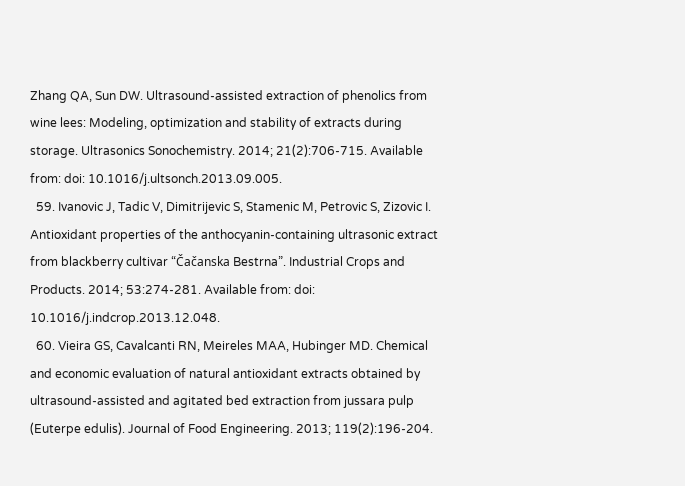Zhang QA, Sun DW. Ultrasound-assisted extraction of phenolics from wine lees: Modeling, optimization and stability of extracts during storage. Ultrasonics Sonochemistry. 2014; 21(2):706-715. Available from: doi: 10.1016/j.ultsonch.2013.09.005.
  59. Ivanovic J, Tadic V, Dimitrijevic S, Stamenic M, Petrovic S, Zizovic I. Antioxidant properties of the anthocyanin-containing ultrasonic extract from blackberry cultivar “Čačanska Bestrna”. Industrial Crops and Products. 2014; 53:274-281. Available from: doi: 10.1016/j.indcrop.2013.12.048.
  60. Vieira GS, Cavalcanti RN, Meireles MAA, Hubinger MD. Chemical and economic evaluation of natural antioxidant extracts obtained by ultrasound-assisted and agitated bed extraction from jussara pulp (Euterpe edulis). Journal of Food Engineering. 2013; 119(2):196-204.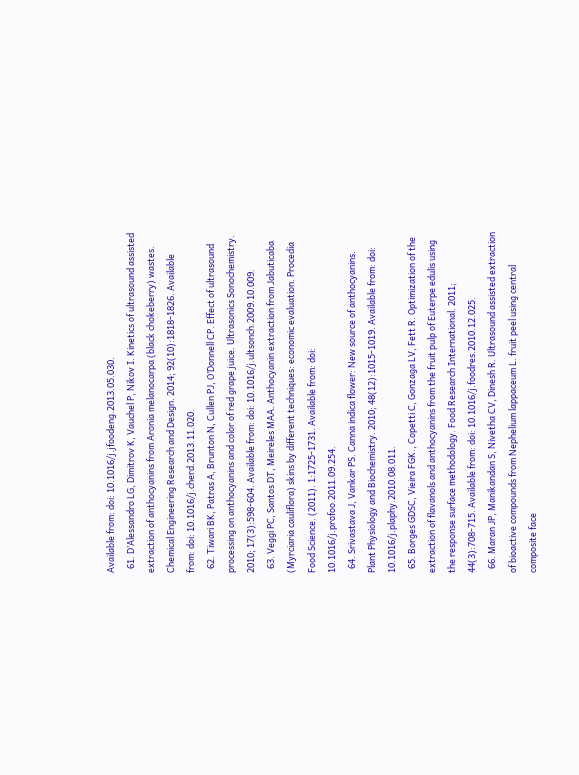Available from: doi: 10.1016/j.jfoodeng.2013.05.030.
  61. D’Alessandro LG, Dimitrov K, Vauchel P, Nikov I. Kinetics of ultrasound assisted extraction of anthocyanins from Aronia melanocarpa (black chokeberry) wastes. Chemical Engineering Research and Design. 2014; 92(10):1818-1826. Available from: doi: 10.1016/j.cherd.2013.11.020.
  62. Tiwari BK, Patras A, Brunton N, Cullen PJ, O’Donnell CP. Effect of ultrasound processing on anthocyanins and color of red grape juice. Ultrasonics Sonochemistry. 2010; 17(3):598-604. Available from: doi: 10.1016/j.ultsonch.2009.10.009.
  63. Veggi PC, Santos DT, Meireles MAA. Anthocyanin extraction from Jabuticaba (Myrciaria cauliflora) skins by different techniques: economic evaluation. Procedia Food Science. (2011). 1:1725-1731. Available from: doi: 10.1016/j.profoo.2011.09.254.
  64. Srivastava J, Vankar PS. Canna indica flower: New source of anthocyanins. Plant Physiology and Biochemistry. 2010; 48(12):1015-1019. Available from: doi: 10.1016/j.plaphy.2010.08.011.
  65. Borges GDSC, Vieira FGK., Copetti C, Gonzaga LV, Fett R. Optimization of the extraction of flavanols and anthocyanins from the fruit pulp of Euterpe edulis using the response surface methodology. Food Research International. 2011; 44(3):708-715. Available from: doi: 10.1016/j.foodres.2010.12.025.
  66. Maran JP, Manikandan S, Nivetha CV, Dinesh R. Ultrasound assisted extraction of bioactive compounds from Nephelium lappaceum L. fruit peel using central composite face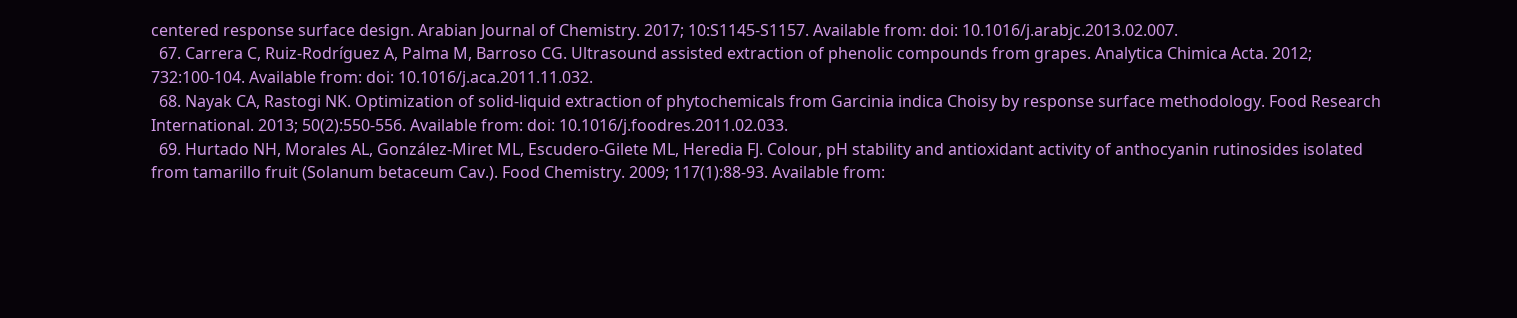centered response surface design. Arabian Journal of Chemistry. 2017; 10:S1145-S1157. Available from: doi: 10.1016/j.arabjc.2013.02.007.
  67. Carrera C, Ruiz-Rodríguez A, Palma M, Barroso CG. Ultrasound assisted extraction of phenolic compounds from grapes. Analytica Chimica Acta. 2012; 732:100-104. Available from: doi: 10.1016/j.aca.2011.11.032.
  68. Nayak CA, Rastogi NK. Optimization of solid-liquid extraction of phytochemicals from Garcinia indica Choisy by response surface methodology. Food Research International. 2013; 50(2):550-556. Available from: doi: 10.1016/j.foodres.2011.02.033.
  69. Hurtado NH, Morales AL, González-Miret ML, Escudero-Gilete ML, Heredia FJ. Colour, pH stability and antioxidant activity of anthocyanin rutinosides isolated from tamarillo fruit (Solanum betaceum Cav.). Food Chemistry. 2009; 117(1):88-93. Available from: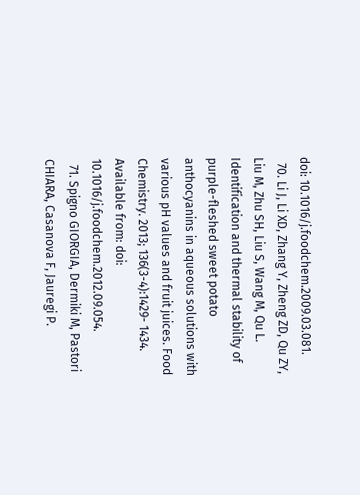doi: 10.1016/j.foodchem.2009.03.081.
  70. Li J, Li XD, Zhang Y, Zheng ZD, Qu ZY, Liu M, Zhu SH, Liu S, Wang M, Qu L. Identification and thermal stability of purple-fleshed sweet potato anthocyanins in aqueous solutions with various pH values and fruit juices. Food Chemistry. 2013; 136(3-4):1429- 1434. Available from: doi: 10.1016/j.foodchem.2012.09.054.
  71. Spigno GIORGIA, Dermiki M, Pastori CHIARA, Casanova F, Jauregi P.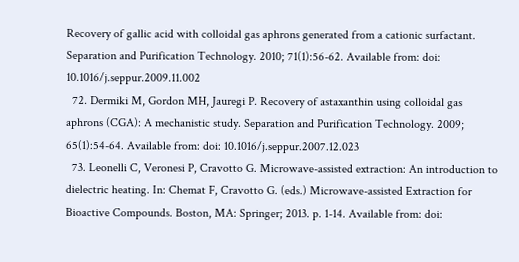Recovery of gallic acid with colloidal gas aphrons generated from a cationic surfactant. Separation and Purification Technology. 2010; 71(1):56-62. Available from: doi: 10.1016/j.seppur.2009.11.002
  72. Dermiki M, Gordon MH, Jauregi P. Recovery of astaxanthin using colloidal gas aphrons (CGA): A mechanistic study. Separation and Purification Technology. 2009; 65(1):54-64. Available from: doi: 10.1016/j.seppur.2007.12.023
  73. Leonelli C, Veronesi P, Cravotto G. Microwave-assisted extraction: An introduction to dielectric heating. In: Chemat F, Cravotto G. (eds.) Microwave-assisted Extraction for Bioactive Compounds. Boston, MA: Springer; 2013. p. 1-14. Available from: doi: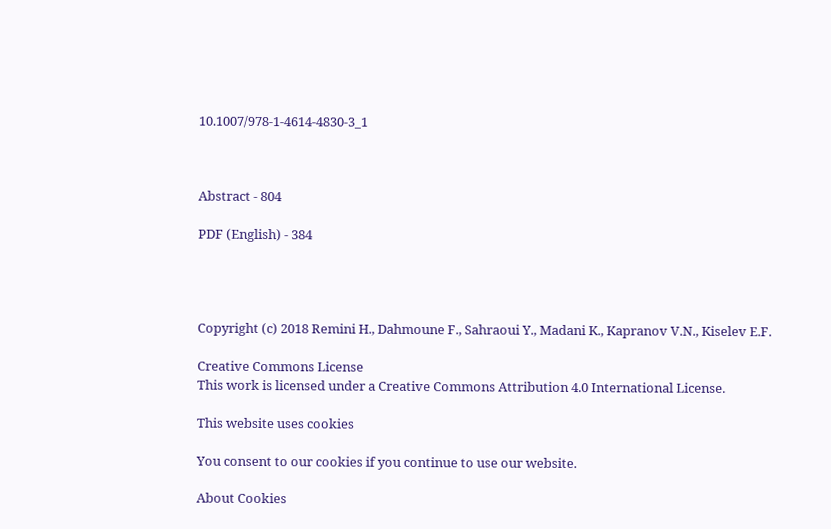10.1007/978-1-4614-4830-3_1



Abstract - 804

PDF (English) - 384




Copyright (c) 2018 Remini H., Dahmoune F., Sahraoui Y., Madani K., Kapranov V.N., Kiselev E.F.

Creative Commons License
This work is licensed under a Creative Commons Attribution 4.0 International License.

This website uses cookies

You consent to our cookies if you continue to use our website.

About Cookies